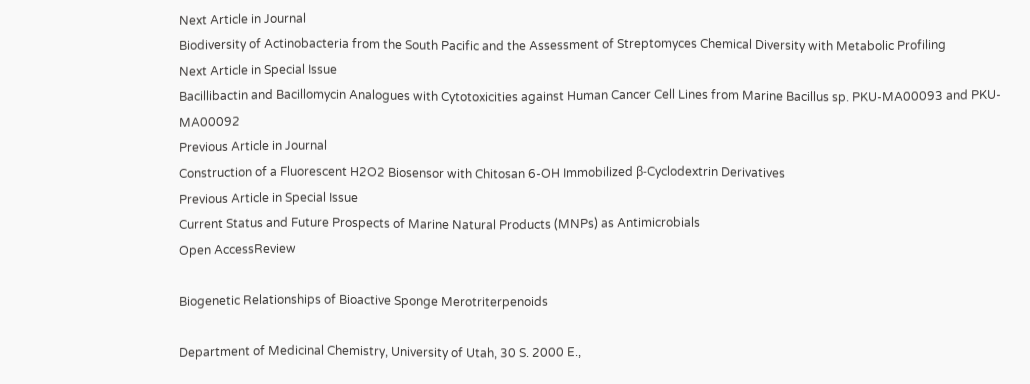Next Article in Journal
Biodiversity of Actinobacteria from the South Pacific and the Assessment of Streptomyces Chemical Diversity with Metabolic Profiling
Next Article in Special Issue
Bacillibactin and Bacillomycin Analogues with Cytotoxicities against Human Cancer Cell Lines from Marine Bacillus sp. PKU-MA00093 and PKU-MA00092
Previous Article in Journal
Construction of a Fluorescent H2O2 Biosensor with Chitosan 6-OH Immobilized β-Cyclodextrin Derivatives
Previous Article in Special Issue
Current Status and Future Prospects of Marine Natural Products (MNPs) as Antimicrobials
Open AccessReview

Biogenetic Relationships of Bioactive Sponge Merotriterpenoids

Department of Medicinal Chemistry, University of Utah, 30 S. 2000 E.,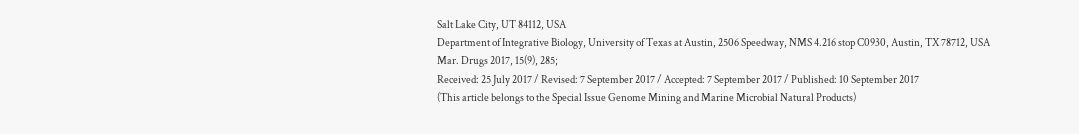Salt Lake City, UT 84112, USA
Department of Integrative Biology, University of Texas at Austin, 2506 Speedway, NMS 4.216 stop C0930, Austin, TX 78712, USA
Mar. Drugs 2017, 15(9), 285;
Received: 25 July 2017 / Revised: 7 September 2017 / Accepted: 7 September 2017 / Published: 10 September 2017
(This article belongs to the Special Issue Genome Mining and Marine Microbial Natural Products)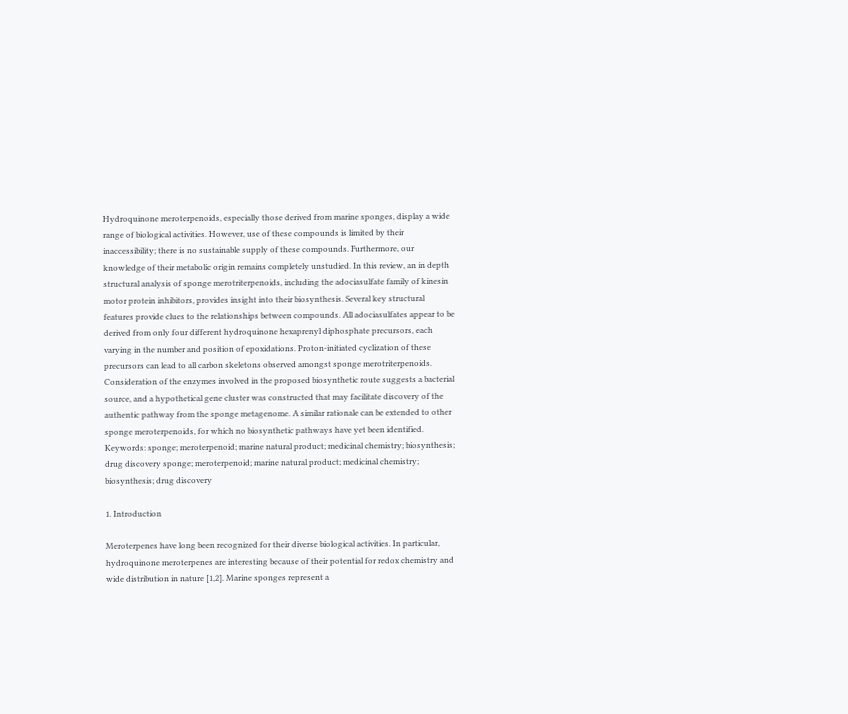Hydroquinone meroterpenoids, especially those derived from marine sponges, display a wide range of biological activities. However, use of these compounds is limited by their inaccessibility; there is no sustainable supply of these compounds. Furthermore, our knowledge of their metabolic origin remains completely unstudied. In this review, an in depth structural analysis of sponge merotriterpenoids, including the adociasulfate family of kinesin motor protein inhibitors, provides insight into their biosynthesis. Several key structural features provide clues to the relationships between compounds. All adociasulfates appear to be derived from only four different hydroquinone hexaprenyl diphosphate precursors, each varying in the number and position of epoxidations. Proton-initiated cyclization of these precursors can lead to all carbon skeletons observed amongst sponge merotriterpenoids. Consideration of the enzymes involved in the proposed biosynthetic route suggests a bacterial source, and a hypothetical gene cluster was constructed that may facilitate discovery of the authentic pathway from the sponge metagenome. A similar rationale can be extended to other sponge meroterpenoids, for which no biosynthetic pathways have yet been identified.
Keywords: sponge; meroterpenoid; marine natural product; medicinal chemistry; biosynthesis; drug discovery sponge; meroterpenoid; marine natural product; medicinal chemistry; biosynthesis; drug discovery

1. Introduction

Meroterpenes have long been recognized for their diverse biological activities. In particular, hydroquinone meroterpenes are interesting because of their potential for redox chemistry and wide distribution in nature [1,2]. Marine sponges represent a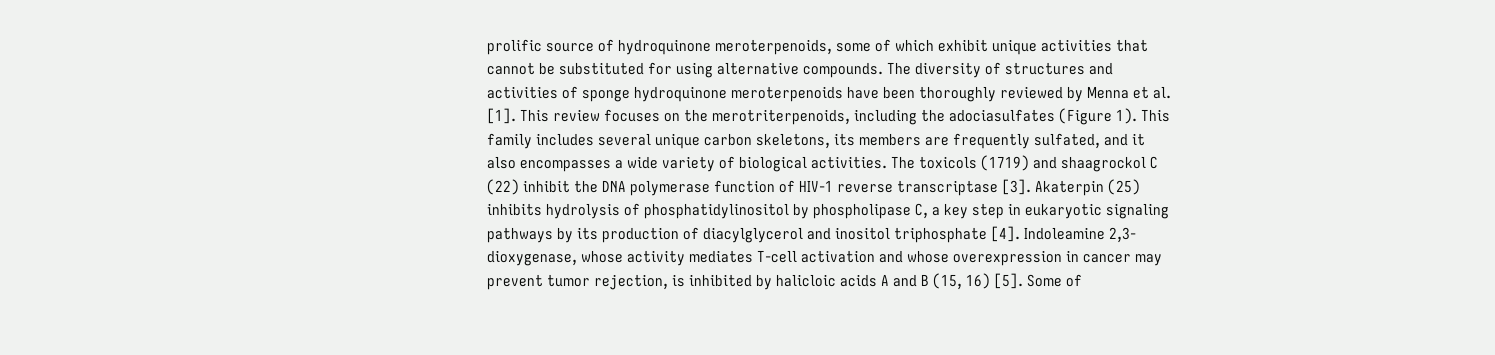prolific source of hydroquinone meroterpenoids, some of which exhibit unique activities that cannot be substituted for using alternative compounds. The diversity of structures and activities of sponge hydroquinone meroterpenoids have been thoroughly reviewed by Menna et al. [1]. This review focuses on the merotriterpenoids, including the adociasulfates (Figure 1). This family includes several unique carbon skeletons, its members are frequently sulfated, and it also encompasses a wide variety of biological activities. The toxicols (1719) and shaagrockol C (22) inhibit the DNA polymerase function of HIV-1 reverse transcriptase [3]. Akaterpin (25) inhibits hydrolysis of phosphatidylinositol by phospholipase C, a key step in eukaryotic signaling pathways by its production of diacylglycerol and inositol triphosphate [4]. Indoleamine 2,3-dioxygenase, whose activity mediates T-cell activation and whose overexpression in cancer may prevent tumor rejection, is inhibited by halicloic acids A and B (15, 16) [5]. Some of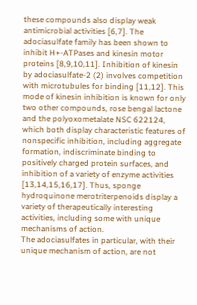these compounds also display weak antimicrobial activities [6,7]. The adociasulfate family has been shown to inhibit H+-ATPases and kinesin motor proteins [8,9,10,11]. Inhibition of kinesin by adociasulfate-2 (2) involves competition with microtubules for binding [11,12]. This mode of kinesin inhibition is known for only two other compounds, rose bengal lactone and the polyoxometalate NSC 622124, which both display characteristic features of nonspecific inhibition, including aggregate formation, indiscriminate binding to positively charged protein surfaces, and inhibition of a variety of enzyme activities [13,14,15,16,17]. Thus, sponge hydroquinone merotriterpenoids display a variety of therapeutically interesting activities, including some with unique mechanisms of action.
The adociasulfates in particular, with their unique mechanism of action, are not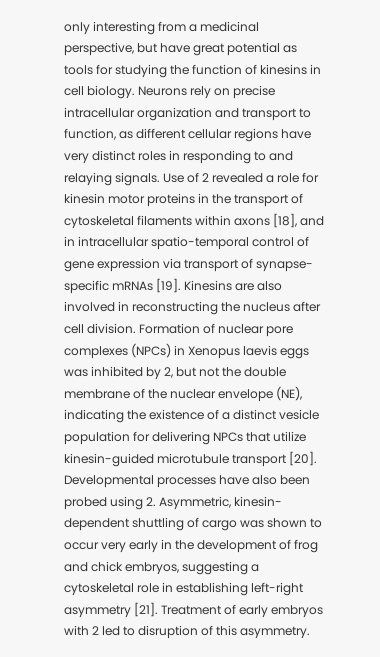only interesting from a medicinal perspective, but have great potential as tools for studying the function of kinesins in cell biology. Neurons rely on precise intracellular organization and transport to function, as different cellular regions have very distinct roles in responding to and relaying signals. Use of 2 revealed a role for kinesin motor proteins in the transport of cytoskeletal filaments within axons [18], and in intracellular spatio-temporal control of gene expression via transport of synapse-specific mRNAs [19]. Kinesins are also involved in reconstructing the nucleus after cell division. Formation of nuclear pore complexes (NPCs) in Xenopus laevis eggs was inhibited by 2, but not the double membrane of the nuclear envelope (NE), indicating the existence of a distinct vesicle population for delivering NPCs that utilize kinesin-guided microtubule transport [20]. Developmental processes have also been probed using 2. Asymmetric, kinesin-dependent shuttling of cargo was shown to occur very early in the development of frog and chick embryos, suggesting a cytoskeletal role in establishing left-right asymmetry [21]. Treatment of early embryos with 2 led to disruption of this asymmetry.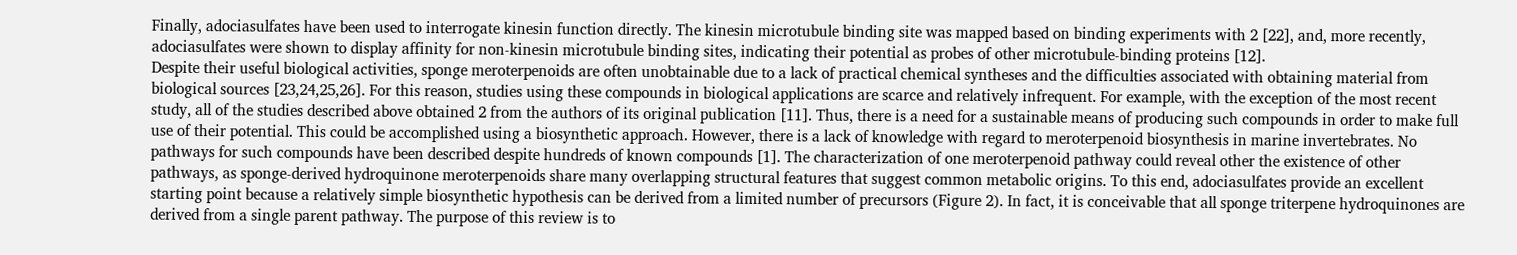Finally, adociasulfates have been used to interrogate kinesin function directly. The kinesin microtubule binding site was mapped based on binding experiments with 2 [22], and, more recently, adociasulfates were shown to display affinity for non-kinesin microtubule binding sites, indicating their potential as probes of other microtubule-binding proteins [12].
Despite their useful biological activities, sponge meroterpenoids are often unobtainable due to a lack of practical chemical syntheses and the difficulties associated with obtaining material from biological sources [23,24,25,26]. For this reason, studies using these compounds in biological applications are scarce and relatively infrequent. For example, with the exception of the most recent study, all of the studies described above obtained 2 from the authors of its original publication [11]. Thus, there is a need for a sustainable means of producing such compounds in order to make full use of their potential. This could be accomplished using a biosynthetic approach. However, there is a lack of knowledge with regard to meroterpenoid biosynthesis in marine invertebrates. No pathways for such compounds have been described despite hundreds of known compounds [1]. The characterization of one meroterpenoid pathway could reveal other the existence of other pathways, as sponge-derived hydroquinone meroterpenoids share many overlapping structural features that suggest common metabolic origins. To this end, adociasulfates provide an excellent starting point because a relatively simple biosynthetic hypothesis can be derived from a limited number of precursors (Figure 2). In fact, it is conceivable that all sponge triterpene hydroquinones are derived from a single parent pathway. The purpose of this review is to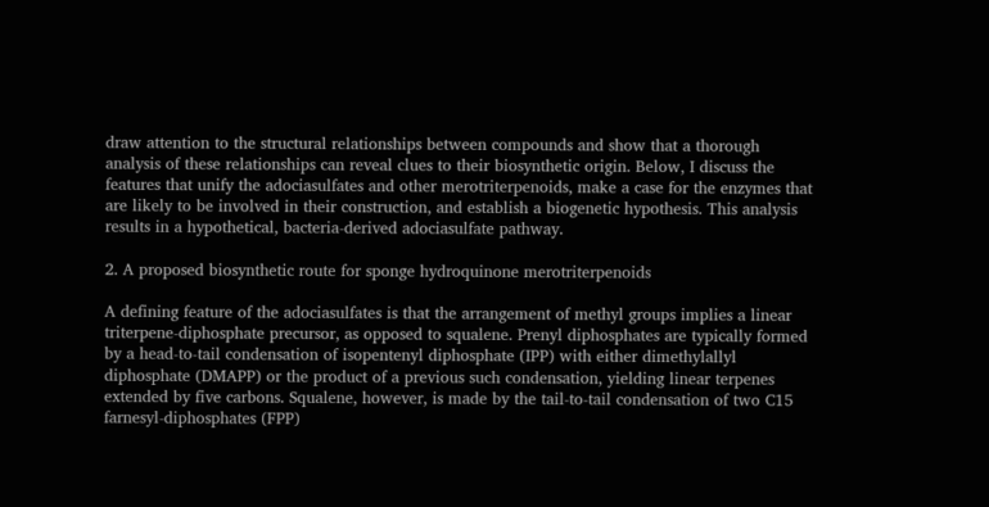draw attention to the structural relationships between compounds and show that a thorough analysis of these relationships can reveal clues to their biosynthetic origin. Below, I discuss the features that unify the adociasulfates and other merotriterpenoids, make a case for the enzymes that are likely to be involved in their construction, and establish a biogenetic hypothesis. This analysis results in a hypothetical, bacteria-derived adociasulfate pathway.

2. A proposed biosynthetic route for sponge hydroquinone merotriterpenoids

A defining feature of the adociasulfates is that the arrangement of methyl groups implies a linear triterpene-diphosphate precursor, as opposed to squalene. Prenyl diphosphates are typically formed by a head-to-tail condensation of isopentenyl diphosphate (IPP) with either dimethylallyl diphosphate (DMAPP) or the product of a previous such condensation, yielding linear terpenes extended by five carbons. Squalene, however, is made by the tail-to-tail condensation of two C15 farnesyl-diphosphates (FPP)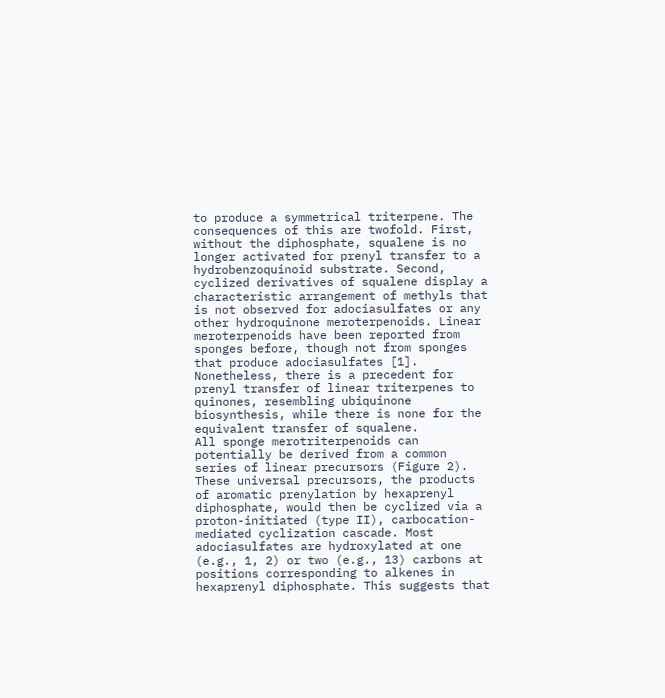to produce a symmetrical triterpene. The consequences of this are twofold. First, without the diphosphate, squalene is no longer activated for prenyl transfer to a hydrobenzoquinoid substrate. Second, cyclized derivatives of squalene display a characteristic arrangement of methyls that is not observed for adociasulfates or any other hydroquinone meroterpenoids. Linear meroterpenoids have been reported from sponges before, though not from sponges that produce adociasulfates [1]. Nonetheless, there is a precedent for prenyl transfer of linear triterpenes to quinones, resembling ubiquinone biosynthesis, while there is none for the equivalent transfer of squalene.
All sponge merotriterpenoids can potentially be derived from a common series of linear precursors (Figure 2). These universal precursors, the products of aromatic prenylation by hexaprenyl diphosphate, would then be cyclized via a proton-initiated (type II), carbocation-mediated cyclization cascade. Most adociasulfates are hydroxylated at one (e.g., 1, 2) or two (e.g., 13) carbons at positions corresponding to alkenes in hexaprenyl diphosphate. This suggests that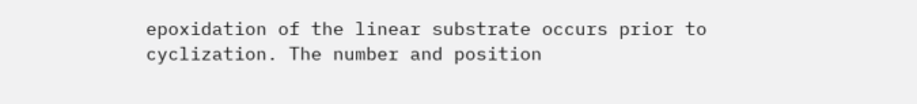epoxidation of the linear substrate occurs prior to cyclization. The number and position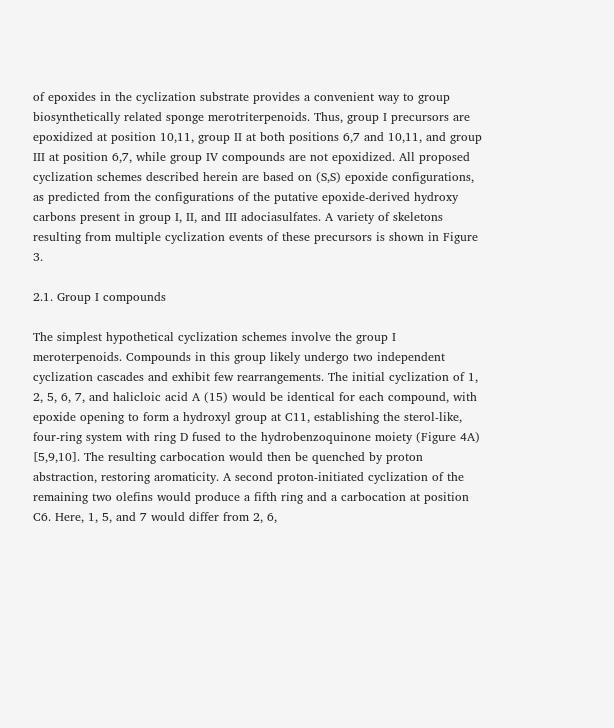of epoxides in the cyclization substrate provides a convenient way to group biosynthetically related sponge merotriterpenoids. Thus, group I precursors are epoxidized at position 10,11, group II at both positions 6,7 and 10,11, and group III at position 6,7, while group IV compounds are not epoxidized. All proposed cyclization schemes described herein are based on (S,S) epoxide configurations, as predicted from the configurations of the putative epoxide-derived hydroxy carbons present in group I, II, and III adociasulfates. A variety of skeletons resulting from multiple cyclization events of these precursors is shown in Figure 3.

2.1. Group I compounds

The simplest hypothetical cyclization schemes involve the group I meroterpenoids. Compounds in this group likely undergo two independent cyclization cascades and exhibit few rearrangements. The initial cyclization of 1, 2, 5, 6, 7, and halicloic acid A (15) would be identical for each compound, with epoxide opening to form a hydroxyl group at C11, establishing the sterol-like, four-ring system with ring D fused to the hydrobenzoquinone moiety (Figure 4A) [5,9,10]. The resulting carbocation would then be quenched by proton abstraction, restoring aromaticity. A second proton-initiated cyclization of the remaining two olefins would produce a fifth ring and a carbocation at position C6. Here, 1, 5, and 7 would differ from 2, 6,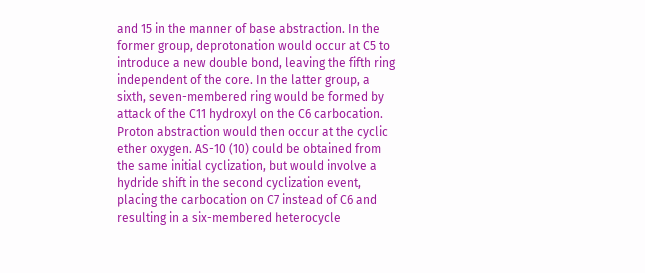and 15 in the manner of base abstraction. In the former group, deprotonation would occur at C5 to introduce a new double bond, leaving the fifth ring independent of the core. In the latter group, a sixth, seven-membered ring would be formed by attack of the C11 hydroxyl on the C6 carbocation. Proton abstraction would then occur at the cyclic ether oxygen. AS-10 (10) could be obtained from the same initial cyclization, but would involve a hydride shift in the second cyclization event, placing the carbocation on C7 instead of C6 and resulting in a six-membered heterocycle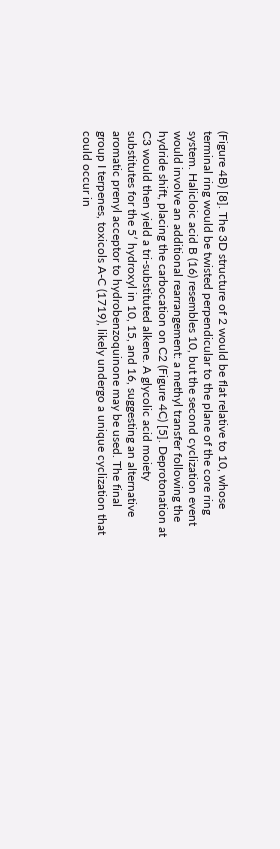(Figure 4B) [8]. The 3D structure of 2 would be flat relative to 10, whose terminal ring would be twisted perpendicular to the plane of the core ring system. Halicloic acid B (16) resembles 10, but the second cyclization event would involve an additional rearrangement: a methyl transfer following the hydride shift, placing the carbocation on C2 (Figure 4C) [5]. Deprotonation at C3 would then yield a tri-substituted alkene. A glycolic acid moiety substitutes for the 5′ hydroxyl in 10, 15, and 16, suggesting an alternative aromatic prenyl acceptor to hydrobenzoquinone may be used. The final group I terpenes, toxicols A-C (1719), likely undergo a unique cyclization that could occur in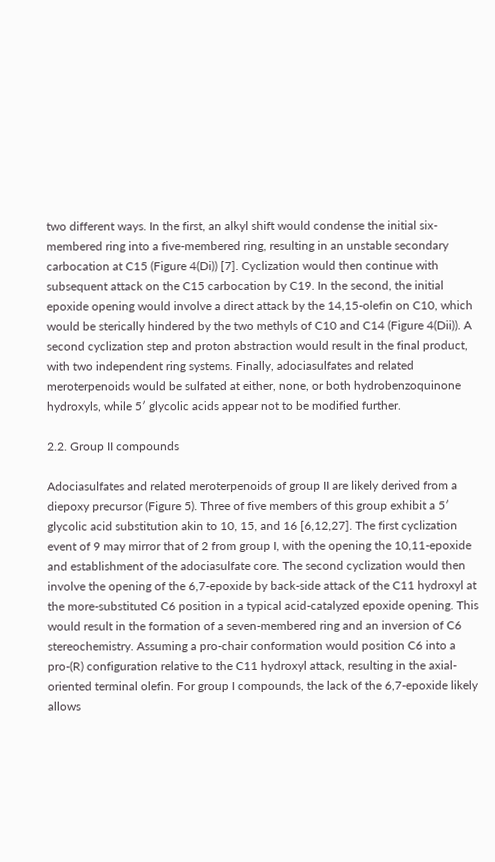two different ways. In the first, an alkyl shift would condense the initial six-membered ring into a five-membered ring, resulting in an unstable secondary carbocation at C15 (Figure 4(Di)) [7]. Cyclization would then continue with subsequent attack on the C15 carbocation by C19. In the second, the initial epoxide opening would involve a direct attack by the 14,15-olefin on C10, which would be sterically hindered by the two methyls of C10 and C14 (Figure 4(Dii)). A second cyclization step and proton abstraction would result in the final product, with two independent ring systems. Finally, adociasulfates and related meroterpenoids would be sulfated at either, none, or both hydrobenzoquinone hydroxyls, while 5′ glycolic acids appear not to be modified further.

2.2. Group II compounds

Adociasulfates and related meroterpenoids of group II are likely derived from a diepoxy precursor (Figure 5). Three of five members of this group exhibit a 5′ glycolic acid substitution akin to 10, 15, and 16 [6,12,27]. The first cyclization event of 9 may mirror that of 2 from group I, with the opening the 10,11-epoxide and establishment of the adociasulfate core. The second cyclization would then involve the opening of the 6,7-epoxide by back-side attack of the C11 hydroxyl at the more-substituted C6 position in a typical acid-catalyzed epoxide opening. This would result in the formation of a seven-membered ring and an inversion of C6 stereochemistry. Assuming a pro-chair conformation would position C6 into a pro-(R) configuration relative to the C11 hydroxyl attack, resulting in the axial-oriented terminal olefin. For group I compounds, the lack of the 6,7-epoxide likely allows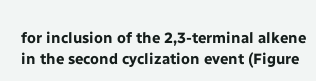for inclusion of the 2,3-terminal alkene in the second cyclization event (Figure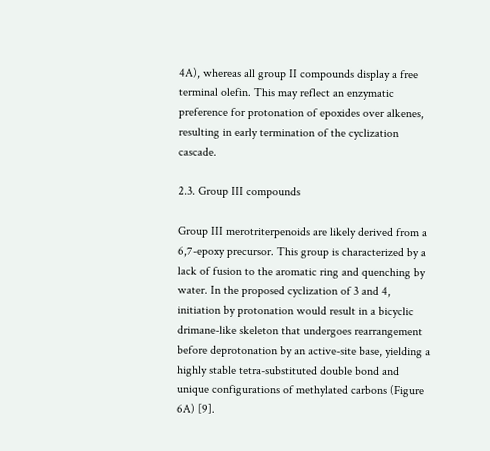4A), whereas all group II compounds display a free terminal olefin. This may reflect an enzymatic preference for protonation of epoxides over alkenes, resulting in early termination of the cyclization cascade.

2.3. Group III compounds

Group III merotriterpenoids are likely derived from a 6,7-epoxy precursor. This group is characterized by a lack of fusion to the aromatic ring and quenching by water. In the proposed cyclization of 3 and 4, initiation by protonation would result in a bicyclic drimane-like skeleton that undergoes rearrangement before deprotonation by an active-site base, yielding a highly stable tetra-substituted double bond and unique configurations of methylated carbons (Figure 6A) [9].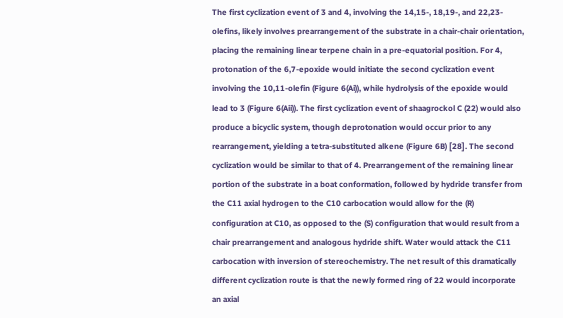The first cyclization event of 3 and 4, involving the 14,15-, 18,19-, and 22,23-olefins, likely involves prearrangement of the substrate in a chair-chair orientation, placing the remaining linear terpene chain in a pre-equatorial position. For 4, protonation of the 6,7-epoxide would initiate the second cyclization event involving the 10,11-olefin (Figure 6(Ai)), while hydrolysis of the epoxide would lead to 3 (Figure 6(Aii)). The first cyclization event of shaagrockol C (22) would also produce a bicyclic system, though deprotonation would occur prior to any rearrangement, yielding a tetra-substituted alkene (Figure 6B) [28]. The second cyclization would be similar to that of 4. Prearrangement of the remaining linear portion of the substrate in a boat conformation, followed by hydride transfer from the C11 axial hydrogen to the C10 carbocation would allow for the (R) configuration at C10, as opposed to the (S) configuration that would result from a chair prearrangement and analogous hydride shift. Water would attack the C11 carbocation with inversion of stereochemistry. The net result of this dramatically different cyclization route is that the newly formed ring of 22 would incorporate an axial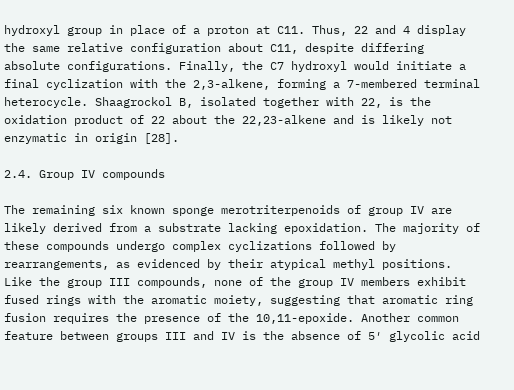hydroxyl group in place of a proton at C11. Thus, 22 and 4 display the same relative configuration about C11, despite differing absolute configurations. Finally, the C7 hydroxyl would initiate a final cyclization with the 2,3-alkene, forming a 7-membered terminal heterocycle. Shaagrockol B, isolated together with 22, is the oxidation product of 22 about the 22,23-alkene and is likely not enzymatic in origin [28].

2.4. Group IV compounds

The remaining six known sponge merotriterpenoids of group IV are likely derived from a substrate lacking epoxidation. The majority of these compounds undergo complex cyclizations followed by rearrangements, as evidenced by their atypical methyl positions. Like the group III compounds, none of the group IV members exhibit fused rings with the aromatic moiety, suggesting that aromatic ring fusion requires the presence of the 10,11-epoxide. Another common feature between groups III and IV is the absence of 5′ glycolic acid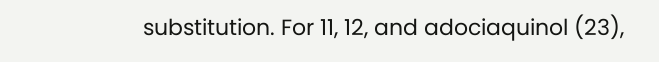substitution. For 11, 12, and adociaquinol (23),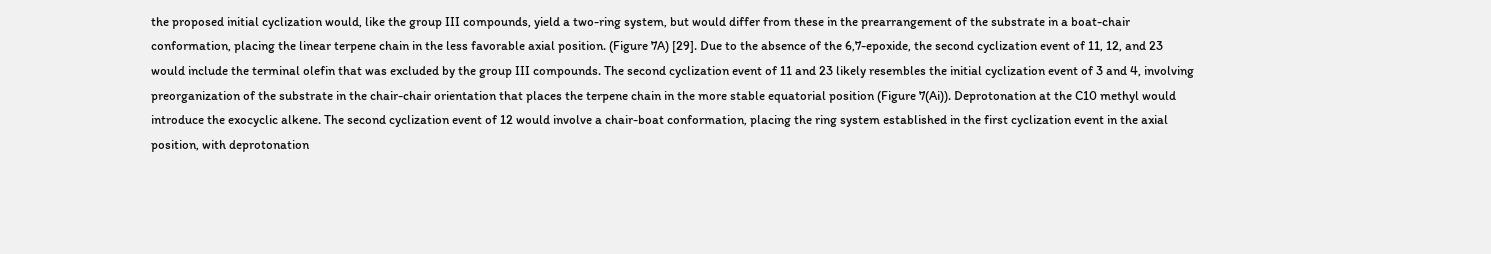the proposed initial cyclization would, like the group III compounds, yield a two-ring system, but would differ from these in the prearrangement of the substrate in a boat-chair conformation, placing the linear terpene chain in the less favorable axial position. (Figure 7A) [29]. Due to the absence of the 6,7-epoxide, the second cyclization event of 11, 12, and 23 would include the terminal olefin that was excluded by the group III compounds. The second cyclization event of 11 and 23 likely resembles the initial cyclization event of 3 and 4, involving preorganization of the substrate in the chair-chair orientation that places the terpene chain in the more stable equatorial position (Figure 7(Ai)). Deprotonation at the C10 methyl would introduce the exocyclic alkene. The second cyclization event of 12 would involve a chair-boat conformation, placing the ring system established in the first cyclization event in the axial position, with deprotonation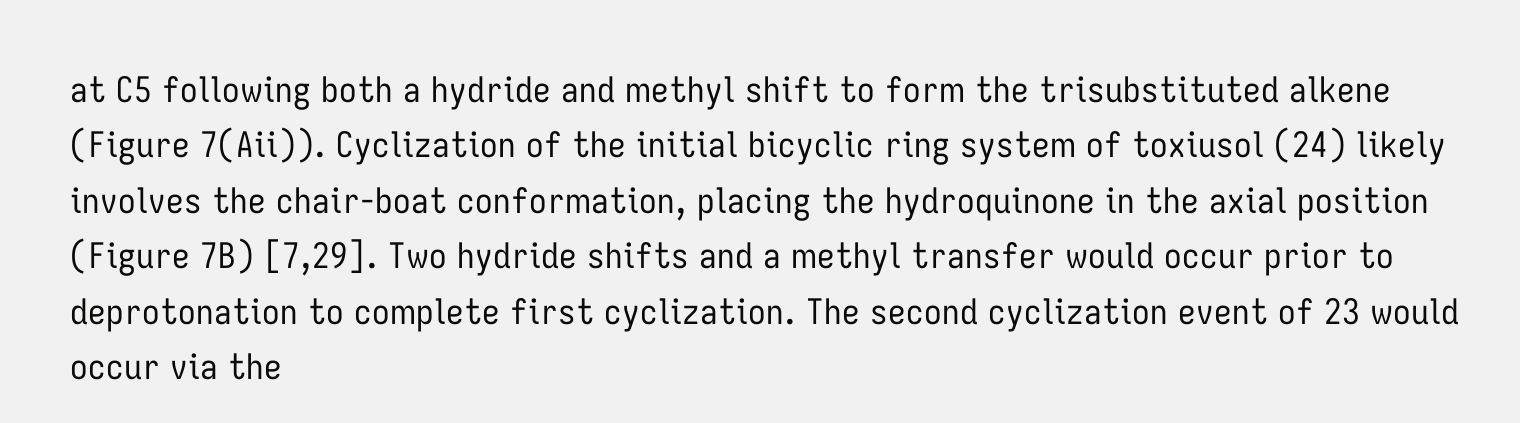at C5 following both a hydride and methyl shift to form the trisubstituted alkene (Figure 7(Aii)). Cyclization of the initial bicyclic ring system of toxiusol (24) likely involves the chair-boat conformation, placing the hydroquinone in the axial position (Figure 7B) [7,29]. Two hydride shifts and a methyl transfer would occur prior to deprotonation to complete first cyclization. The second cyclization event of 23 would occur via the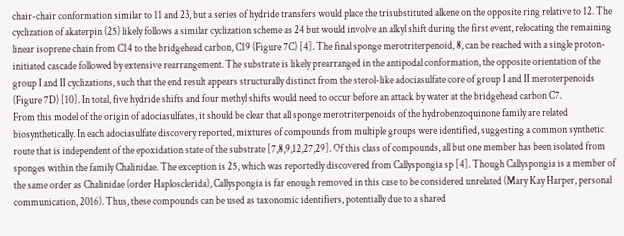chair-chair conformation similar to 11 and 23, but a series of hydride transfers would place the trisubstituted alkene on the opposite ring relative to 12. The cyclization of akaterpin (25) likely follows a similar cyclization scheme as 24 but would involve an alkyl shift during the first event, relocating the remaining linear isoprene chain from C14 to the bridgehead carbon, C19 (Figure 7C) [4]. The final sponge merotriterpenoid, 8, can be reached with a single proton-initiated cascade followed by extensive rearrangement. The substrate is likely prearranged in the antipodal conformation, the opposite orientation of the group I and II cyclizations, such that the end result appears structurally distinct from the sterol-like adociasulfate core of group I and II meroterpenoids (Figure 7D) [10]. In total, five hydride shifts and four methyl shifts would need to occur before an attack by water at the bridgehead carbon C7.
From this model of the origin of adociasulfates, it should be clear that all sponge merotriterpenoids of the hydrobenzoquinone family are related biosynthetically. In each adociasulfate discovery reported, mixtures of compounds from multiple groups were identified, suggesting a common synthetic route that is independent of the epoxidation state of the substrate [7,8,9,12,27,29]. Of this class of compounds, all but one member has been isolated from sponges within the family Chalinidae. The exception is 25, which was reportedly discovered from Callyspongia sp [4]. Though Callyspongia is a member of the same order as Chalinidae (order Haplosclerida), Callyspongia is far enough removed in this case to be considered unrelated (Mary Kay Harper, personal communication, 2016). Thus, these compounds can be used as taxonomic identifiers, potentially due to a shared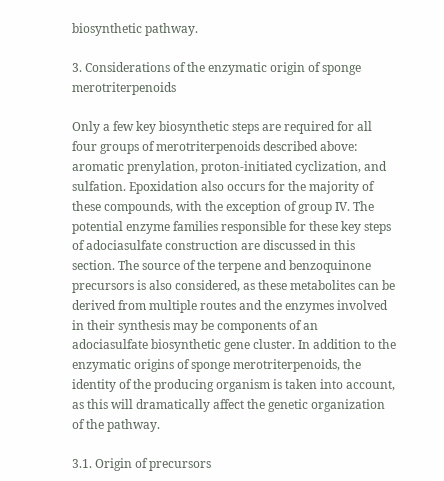biosynthetic pathway.

3. Considerations of the enzymatic origin of sponge merotriterpenoids

Only a few key biosynthetic steps are required for all four groups of merotriterpenoids described above: aromatic prenylation, proton-initiated cyclization, and sulfation. Epoxidation also occurs for the majority of these compounds, with the exception of group IV. The potential enzyme families responsible for these key steps of adociasulfate construction are discussed in this section. The source of the terpene and benzoquinone precursors is also considered, as these metabolites can be derived from multiple routes and the enzymes involved in their synthesis may be components of an adociasulfate biosynthetic gene cluster. In addition to the enzymatic origins of sponge merotriterpenoids, the identity of the producing organism is taken into account, as this will dramatically affect the genetic organization of the pathway.

3.1. Origin of precursors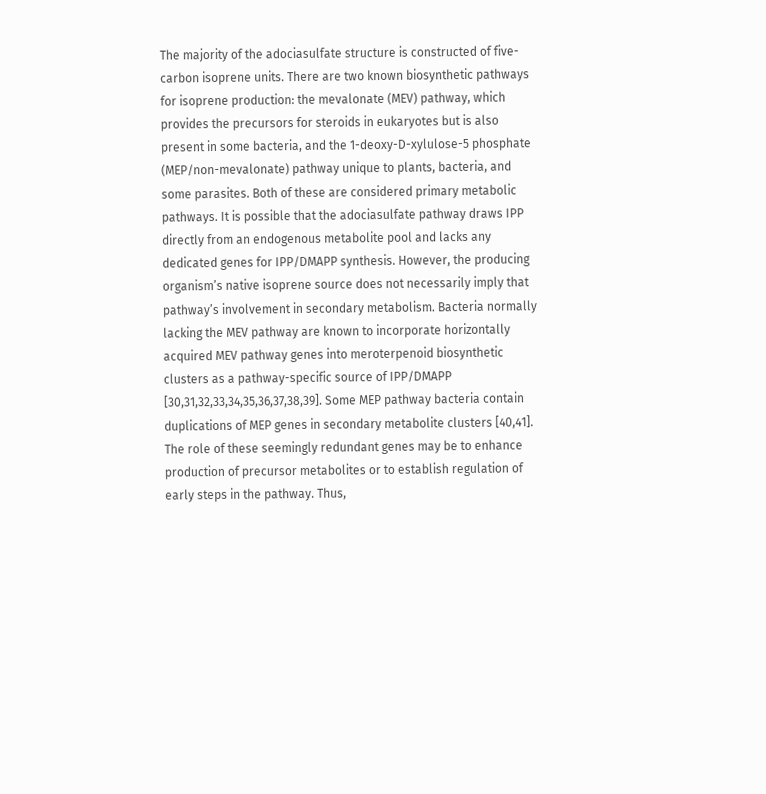The majority of the adociasulfate structure is constructed of five-carbon isoprene units. There are two known biosynthetic pathways for isoprene production: the mevalonate (MEV) pathway, which provides the precursors for steroids in eukaryotes but is also present in some bacteria, and the 1-deoxy-D-xylulose-5 phosphate (MEP/non-mevalonate) pathway unique to plants, bacteria, and some parasites. Both of these are considered primary metabolic pathways. It is possible that the adociasulfate pathway draws IPP directly from an endogenous metabolite pool and lacks any dedicated genes for IPP/DMAPP synthesis. However, the producing organism’s native isoprene source does not necessarily imply that pathway’s involvement in secondary metabolism. Bacteria normally lacking the MEV pathway are known to incorporate horizontally acquired MEV pathway genes into meroterpenoid biosynthetic clusters as a pathway-specific source of IPP/DMAPP [30,31,32,33,34,35,36,37,38,39]. Some MEP pathway bacteria contain duplications of MEP genes in secondary metabolite clusters [40,41]. The role of these seemingly redundant genes may be to enhance production of precursor metabolites or to establish regulation of early steps in the pathway. Thus,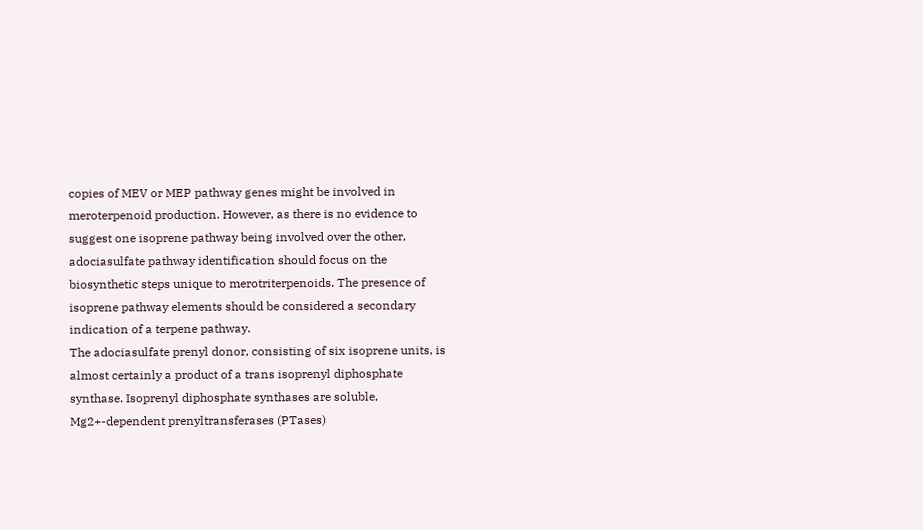copies of MEV or MEP pathway genes might be involved in meroterpenoid production. However, as there is no evidence to suggest one isoprene pathway being involved over the other, adociasulfate pathway identification should focus on the biosynthetic steps unique to merotriterpenoids. The presence of isoprene pathway elements should be considered a secondary indication of a terpene pathway.
The adociasulfate prenyl donor, consisting of six isoprene units, is almost certainly a product of a trans isoprenyl diphosphate synthase. Isoprenyl diphosphate synthases are soluble, Mg2+-dependent prenyltransferases (PTases)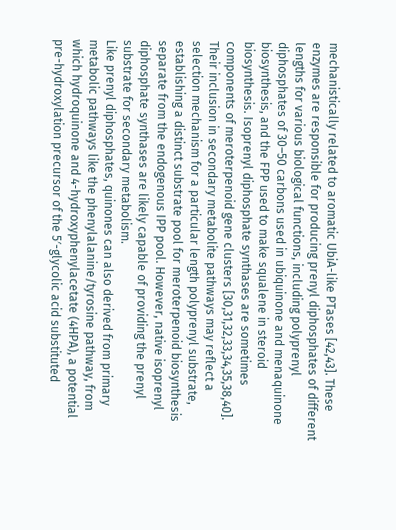mechanistically related to aromatic UbiA-like PTases [42,43]. These enzymes are responsible for producing prenyl diphosphates of different lengths for various biological functions, including polyprenyl diphosphates of 30–50 carbons used in ubiquinone and menaquinone biosynthesis, and the FPP used to make squalene in steroid biosynthesis. Isoprenyl diphosphate synthases are sometimes components of meroterpenoid gene clusters [30,31,32,33,34,35,38,40]. Their inclusion in secondary metabolite pathways may reflect a selection mechanism for a particular length polyprenyl substrate, establishing a distinct substrate pool for meroterpenoid biosynthesis separate from the endogenous IPP pool. However, native isoprenyl diphosphate synthases are likely capable of providing the prenyl substrate for secondary metabolism.
Like prenyl diphosphates, quinones can also derived from primary metabolic pathways like the phenylalanine/tyrosine pathway, from which hydroquinone and 4-hydroxyphenylacetate (4HPA), a potential pre-hydroxylation precursor of the 5′-glycolic acid substituted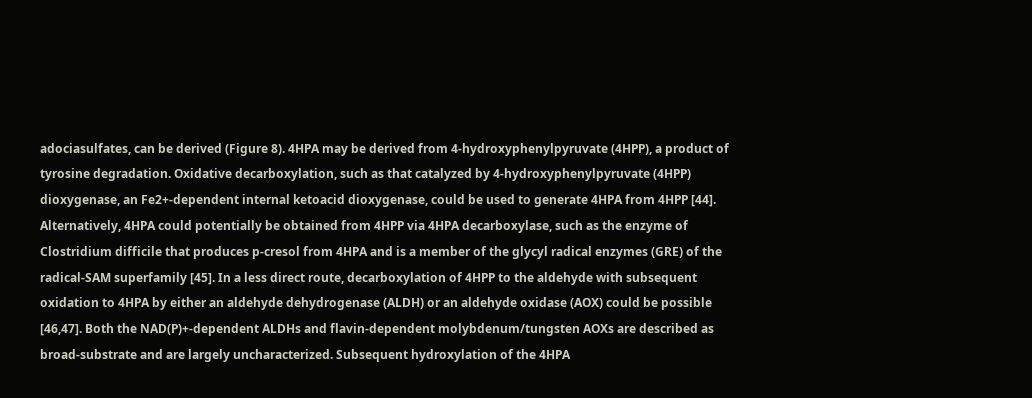adociasulfates, can be derived (Figure 8). 4HPA may be derived from 4-hydroxyphenylpyruvate (4HPP), a product of tyrosine degradation. Oxidative decarboxylation, such as that catalyzed by 4-hydroxyphenylpyruvate (4HPP) dioxygenase, an Fe2+-dependent internal ketoacid dioxygenase, could be used to generate 4HPA from 4HPP [44]. Alternatively, 4HPA could potentially be obtained from 4HPP via 4HPA decarboxylase, such as the enzyme of Clostridium difficile that produces p-cresol from 4HPA and is a member of the glycyl radical enzymes (GRE) of the radical-SAM superfamily [45]. In a less direct route, decarboxylation of 4HPP to the aldehyde with subsequent oxidation to 4HPA by either an aldehyde dehydrogenase (ALDH) or an aldehyde oxidase (AOX) could be possible [46,47]. Both the NAD(P)+-dependent ALDHs and flavin-dependent molybdenum/tungsten AOXs are described as broad-substrate and are largely uncharacterized. Subsequent hydroxylation of the 4HPA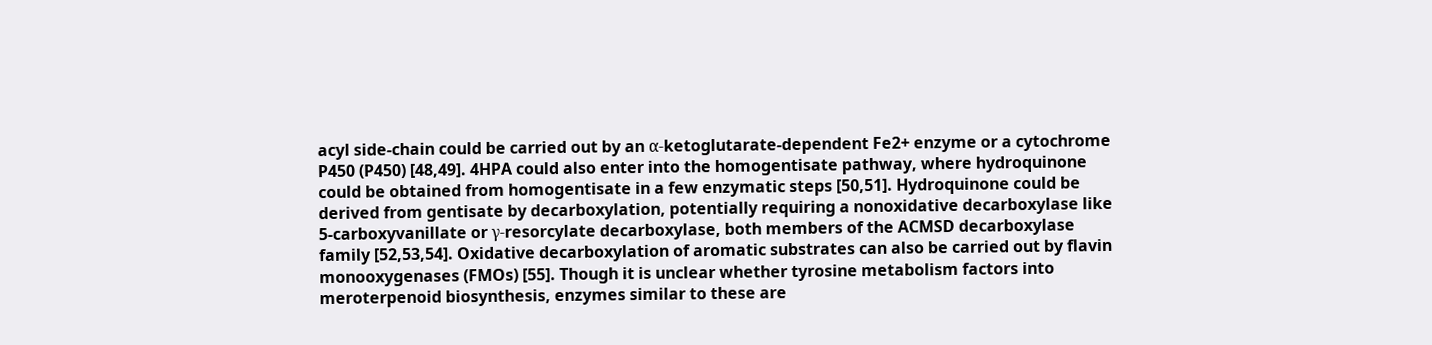acyl side-chain could be carried out by an α-ketoglutarate-dependent Fe2+ enzyme or a cytochrome P450 (P450) [48,49]. 4HPA could also enter into the homogentisate pathway, where hydroquinone could be obtained from homogentisate in a few enzymatic steps [50,51]. Hydroquinone could be derived from gentisate by decarboxylation, potentially requiring a nonoxidative decarboxylase like 5-carboxyvanillate or γ-resorcylate decarboxylase, both members of the ACMSD decarboxylase family [52,53,54]. Oxidative decarboxylation of aromatic substrates can also be carried out by flavin monooxygenases (FMOs) [55]. Though it is unclear whether tyrosine metabolism factors into meroterpenoid biosynthesis, enzymes similar to these are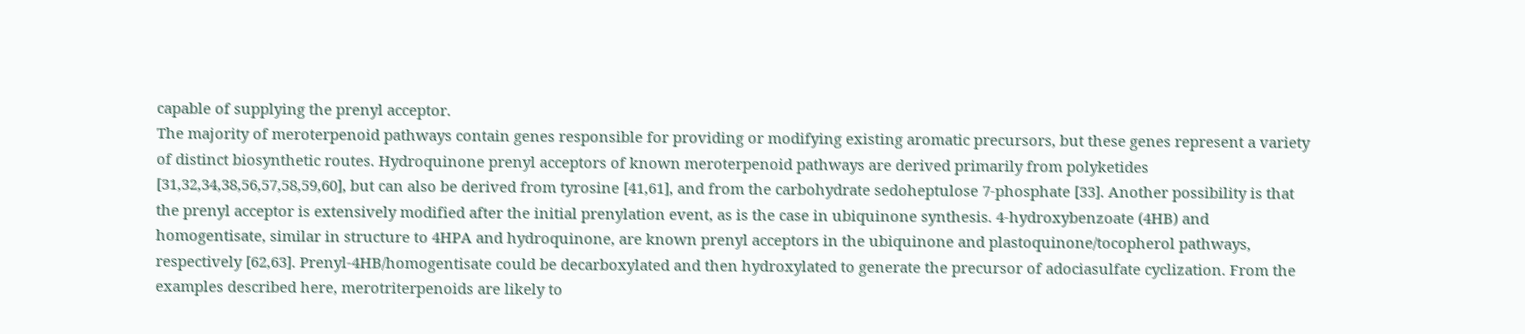capable of supplying the prenyl acceptor.
The majority of meroterpenoid pathways contain genes responsible for providing or modifying existing aromatic precursors, but these genes represent a variety of distinct biosynthetic routes. Hydroquinone prenyl acceptors of known meroterpenoid pathways are derived primarily from polyketides [31,32,34,38,56,57,58,59,60], but can also be derived from tyrosine [41,61], and from the carbohydrate sedoheptulose 7-phosphate [33]. Another possibility is that the prenyl acceptor is extensively modified after the initial prenylation event, as is the case in ubiquinone synthesis. 4-hydroxybenzoate (4HB) and homogentisate, similar in structure to 4HPA and hydroquinone, are known prenyl acceptors in the ubiquinone and plastoquinone/tocopherol pathways, respectively [62,63]. Prenyl-4HB/homogentisate could be decarboxylated and then hydroxylated to generate the precursor of adociasulfate cyclization. From the examples described here, merotriterpenoids are likely to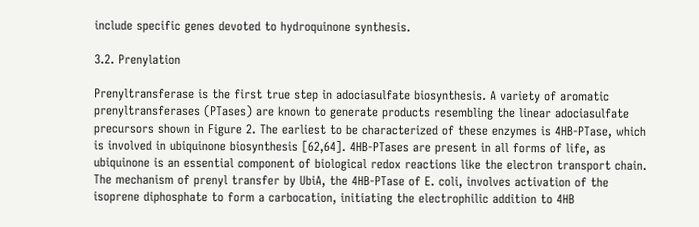include specific genes devoted to hydroquinone synthesis.

3.2. Prenylation

Prenyltransferase is the first true step in adociasulfate biosynthesis. A variety of aromatic prenyltransferases (PTases) are known to generate products resembling the linear adociasulfate precursors shown in Figure 2. The earliest to be characterized of these enzymes is 4HB-PTase, which is involved in ubiquinone biosynthesis [62,64]. 4HB-PTases are present in all forms of life, as ubiquinone is an essential component of biological redox reactions like the electron transport chain. The mechanism of prenyl transfer by UbiA, the 4HB-PTase of E. coli, involves activation of the isoprene diphosphate to form a carbocation, initiating the electrophilic addition to 4HB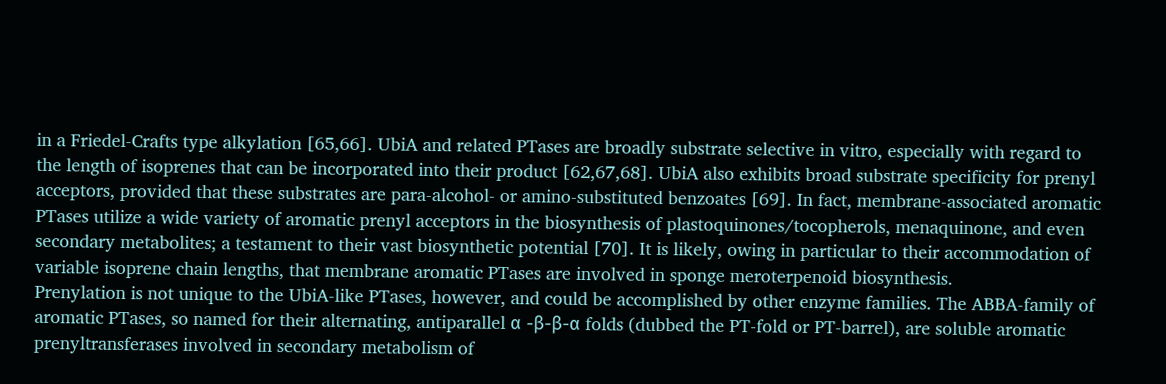in a Friedel-Crafts type alkylation [65,66]. UbiA and related PTases are broadly substrate selective in vitro, especially with regard to the length of isoprenes that can be incorporated into their product [62,67,68]. UbiA also exhibits broad substrate specificity for prenyl acceptors, provided that these substrates are para-alcohol- or amino-substituted benzoates [69]. In fact, membrane-associated aromatic PTases utilize a wide variety of aromatic prenyl acceptors in the biosynthesis of plastoquinones/tocopherols, menaquinone, and even secondary metabolites; a testament to their vast biosynthetic potential [70]. It is likely, owing in particular to their accommodation of variable isoprene chain lengths, that membrane aromatic PTases are involved in sponge meroterpenoid biosynthesis.
Prenylation is not unique to the UbiA-like PTases, however, and could be accomplished by other enzyme families. The ABBA-family of aromatic PTases, so named for their alternating, antiparallel α -β-β-α folds (dubbed the PT-fold or PT-barrel), are soluble aromatic prenyltransferases involved in secondary metabolism of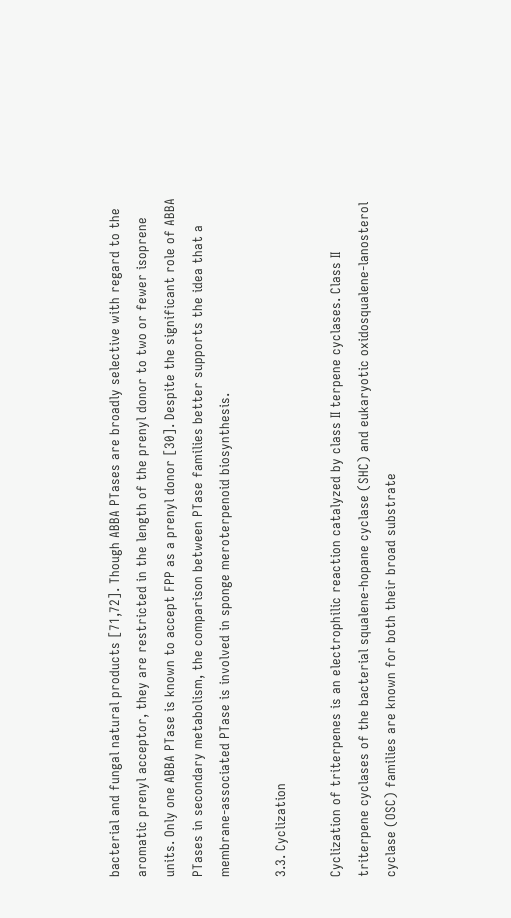bacterial and fungal natural products [71,72]. Though ABBA PTases are broadly selective with regard to the aromatic prenyl acceptor, they are restricted in the length of the prenyl donor to two or fewer isoprene units. Only one ABBA PTase is known to accept FPP as a prenyl donor [30]. Despite the significant role of ABBA PTases in secondary metabolism, the comparison between PTase families better supports the idea that a membrane-associated PTase is involved in sponge meroterpenoid biosynthesis.

3.3. Cyclization

Cyclization of triterpenes is an electrophilic reaction catalyzed by class II terpene cyclases. Class II triterpene cyclases of the bacterial squalene-hopane cyclase (SHC) and eukaryotic oxidosqualene-lanosterol cyclase (OSC) families are known for both their broad substrate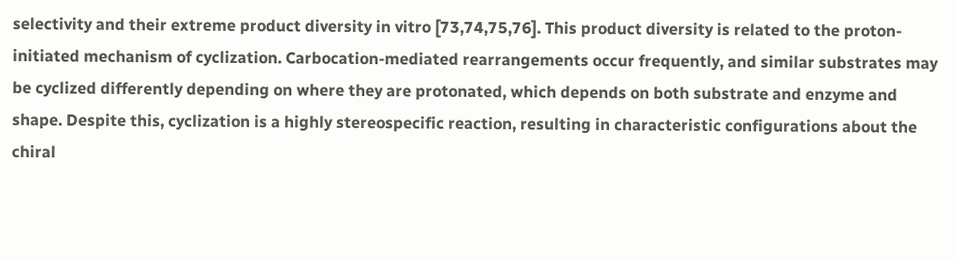selectivity and their extreme product diversity in vitro [73,74,75,76]. This product diversity is related to the proton-initiated mechanism of cyclization. Carbocation-mediated rearrangements occur frequently, and similar substrates may be cyclized differently depending on where they are protonated, which depends on both substrate and enzyme and shape. Despite this, cyclization is a highly stereospecific reaction, resulting in characteristic configurations about the chiral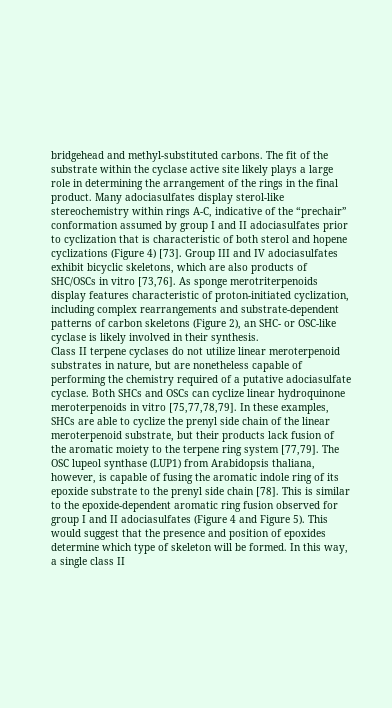bridgehead and methyl-substituted carbons. The fit of the substrate within the cyclase active site likely plays a large role in determining the arrangement of the rings in the final product. Many adociasulfates display sterol-like stereochemistry within rings A-C, indicative of the “prechair” conformation assumed by group I and II adociasulfates prior to cyclization that is characteristic of both sterol and hopene cyclizations (Figure 4) [73]. Group III and IV adociasulfates exhibit bicyclic skeletons, which are also products of SHC/OSCs in vitro [73,76]. As sponge merotriterpenoids display features characteristic of proton-initiated cyclization, including complex rearrangements and substrate-dependent patterns of carbon skeletons (Figure 2), an SHC- or OSC-like cyclase is likely involved in their synthesis.
Class II terpene cyclases do not utilize linear meroterpenoid substrates in nature, but are nonetheless capable of performing the chemistry required of a putative adociasulfate cyclase. Both SHCs and OSCs can cyclize linear hydroquinone meroterpenoids in vitro [75,77,78,79]. In these examples, SHCs are able to cyclize the prenyl side chain of the linear meroterpenoid substrate, but their products lack fusion of the aromatic moiety to the terpene ring system [77,79]. The OSC lupeol synthase (LUP1) from Arabidopsis thaliana, however, is capable of fusing the aromatic indole ring of its epoxide substrate to the prenyl side chain [78]. This is similar to the epoxide-dependent aromatic ring fusion observed for group I and II adociasulfates (Figure 4 and Figure 5). This would suggest that the presence and position of epoxides determine which type of skeleton will be formed. In this way, a single class II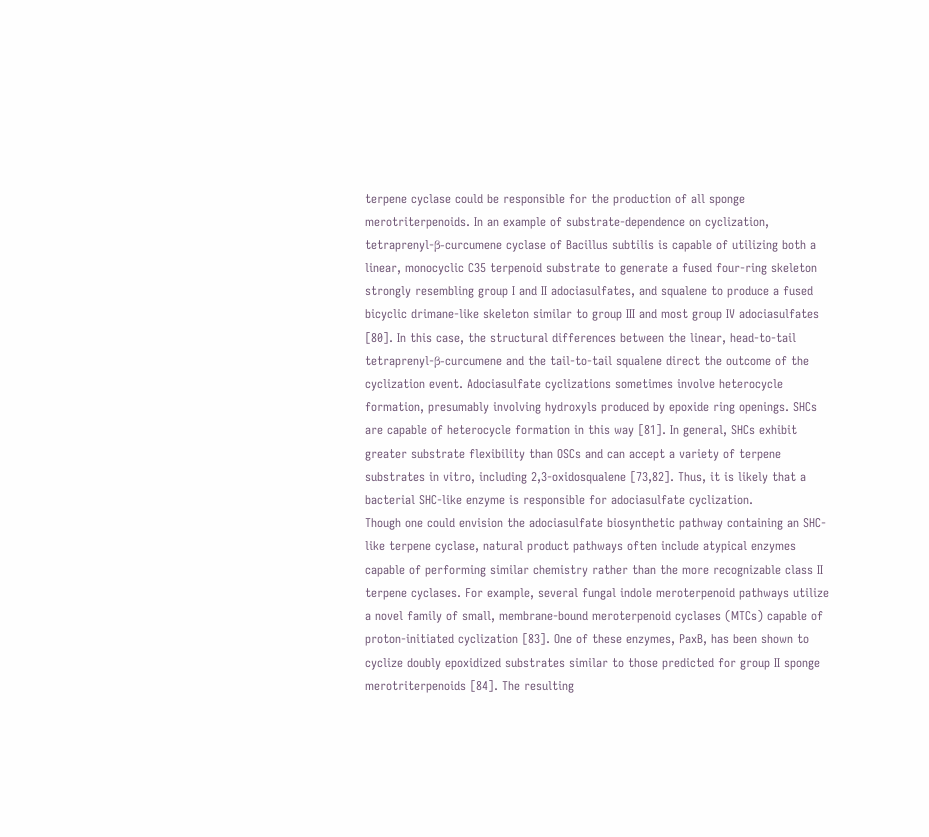terpene cyclase could be responsible for the production of all sponge merotriterpenoids. In an example of substrate-dependence on cyclization, tetraprenyl-β-curcumene cyclase of Bacillus subtilis is capable of utilizing both a linear, monocyclic C35 terpenoid substrate to generate a fused four-ring skeleton strongly resembling group I and II adociasulfates, and squalene to produce a fused bicyclic drimane-like skeleton similar to group III and most group IV adociasulfates [80]. In this case, the structural differences between the linear, head-to-tail tetraprenyl-β-curcumene and the tail-to-tail squalene direct the outcome of the cyclization event. Adociasulfate cyclizations sometimes involve heterocycle formation, presumably involving hydroxyls produced by epoxide ring openings. SHCs are capable of heterocycle formation in this way [81]. In general, SHCs exhibit greater substrate flexibility than OSCs and can accept a variety of terpene substrates in vitro, including 2,3-oxidosqualene [73,82]. Thus, it is likely that a bacterial SHC-like enzyme is responsible for adociasulfate cyclization.
Though one could envision the adociasulfate biosynthetic pathway containing an SHC-like terpene cyclase, natural product pathways often include atypical enzymes capable of performing similar chemistry rather than the more recognizable class II terpene cyclases. For example, several fungal indole meroterpenoid pathways utilize a novel family of small, membrane-bound meroterpenoid cyclases (MTCs) capable of proton-initiated cyclization [83]. One of these enzymes, PaxB, has been shown to cyclize doubly epoxidized substrates similar to those predicted for group II sponge merotriterpenoids [84]. The resulting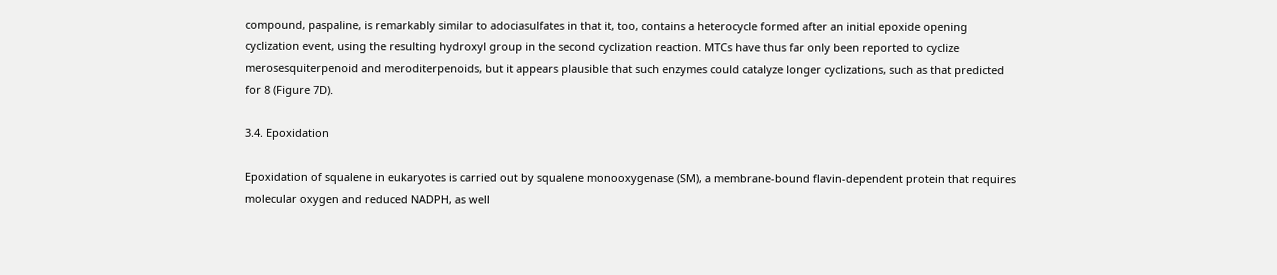compound, paspaline, is remarkably similar to adociasulfates in that it, too, contains a heterocycle formed after an initial epoxide opening cyclization event, using the resulting hydroxyl group in the second cyclization reaction. MTCs have thus far only been reported to cyclize merosesquiterpenoid and meroditerpenoids, but it appears plausible that such enzymes could catalyze longer cyclizations, such as that predicted for 8 (Figure 7D).

3.4. Epoxidation

Epoxidation of squalene in eukaryotes is carried out by squalene monooxygenase (SM), a membrane-bound flavin-dependent protein that requires molecular oxygen and reduced NADPH, as well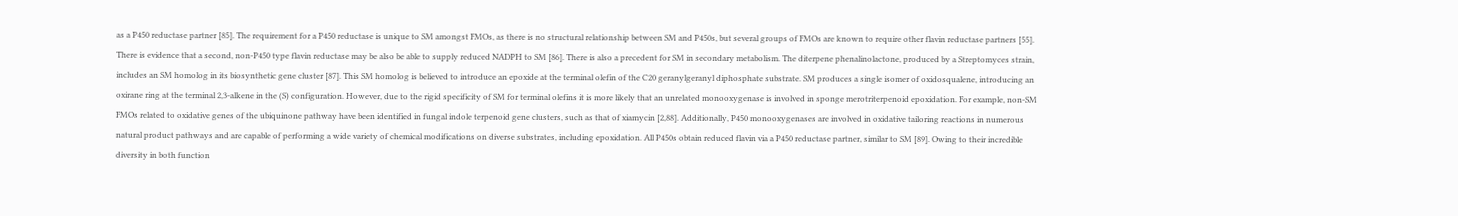as a P450 reductase partner [85]. The requirement for a P450 reductase is unique to SM amongst FMOs, as there is no structural relationship between SM and P450s, but several groups of FMOs are known to require other flavin reductase partners [55]. There is evidence that a second, non-P450 type flavin reductase may be also be able to supply reduced NADPH to SM [86]. There is also a precedent for SM in secondary metabolism. The diterpene phenalinolactone, produced by a Streptomyces strain, includes an SM homolog in its biosynthetic gene cluster [87]. This SM homolog is believed to introduce an epoxide at the terminal olefin of the C20 geranylgeranyl diphosphate substrate. SM produces a single isomer of oxidosqualene, introducing an oxirane ring at the terminal 2,3-alkene in the (S) configuration. However, due to the rigid specificity of SM for terminal olefins it is more likely that an unrelated monooxygenase is involved in sponge merotriterpenoid epoxidation. For example, non-SM FMOs related to oxidative genes of the ubiquinone pathway have been identified in fungal indole terpenoid gene clusters, such as that of xiamycin [2,88]. Additionally, P450 monooxygenases are involved in oxidative tailoring reactions in numerous natural product pathways and are capable of performing a wide variety of chemical modifications on diverse substrates, including epoxidation. All P450s obtain reduced flavin via a P450 reductase partner, similar to SM [89]. Owing to their incredible diversity in both function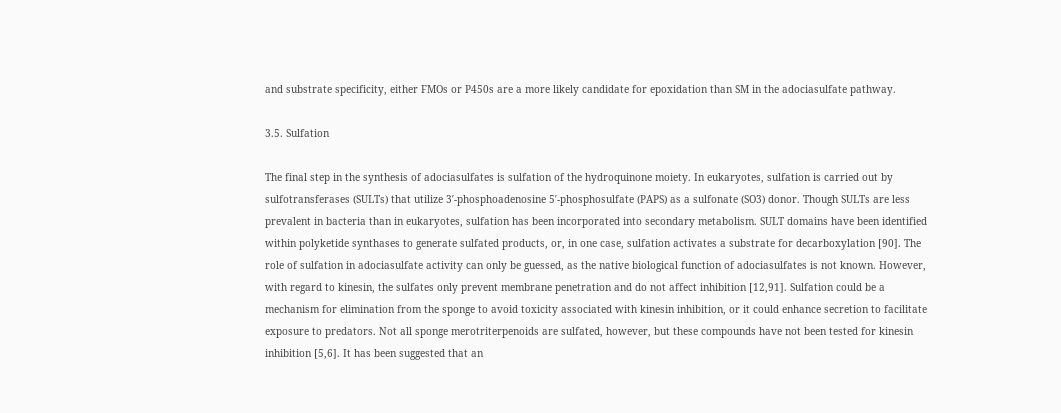and substrate specificity, either FMOs or P450s are a more likely candidate for epoxidation than SM in the adociasulfate pathway.

3.5. Sulfation

The final step in the synthesis of adociasulfates is sulfation of the hydroquinone moiety. In eukaryotes, sulfation is carried out by sulfotransferases (SULTs) that utilize 3′-phosphoadenosine 5′-phosphosulfate (PAPS) as a sulfonate (SO3) donor. Though SULTs are less prevalent in bacteria than in eukaryotes, sulfation has been incorporated into secondary metabolism. SULT domains have been identified within polyketide synthases to generate sulfated products, or, in one case, sulfation activates a substrate for decarboxylation [90]. The role of sulfation in adociasulfate activity can only be guessed, as the native biological function of adociasulfates is not known. However, with regard to kinesin, the sulfates only prevent membrane penetration and do not affect inhibition [12,91]. Sulfation could be a mechanism for elimination from the sponge to avoid toxicity associated with kinesin inhibition, or it could enhance secretion to facilitate exposure to predators. Not all sponge merotriterpenoids are sulfated, however, but these compounds have not been tested for kinesin inhibition [5,6]. It has been suggested that an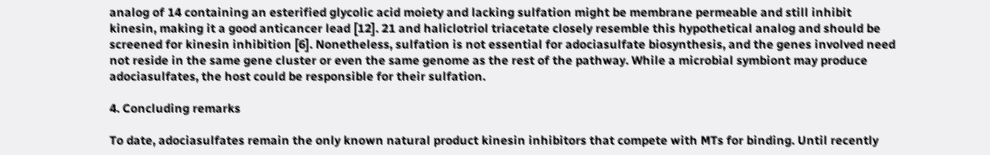analog of 14 containing an esterified glycolic acid moiety and lacking sulfation might be membrane permeable and still inhibit kinesin, making it a good anticancer lead [12]. 21 and haliclotriol triacetate closely resemble this hypothetical analog and should be screened for kinesin inhibition [6]. Nonetheless, sulfation is not essential for adociasulfate biosynthesis, and the genes involved need not reside in the same gene cluster or even the same genome as the rest of the pathway. While a microbial symbiont may produce adociasulfates, the host could be responsible for their sulfation.

4. Concluding remarks

To date, adociasulfates remain the only known natural product kinesin inhibitors that compete with MTs for binding. Until recently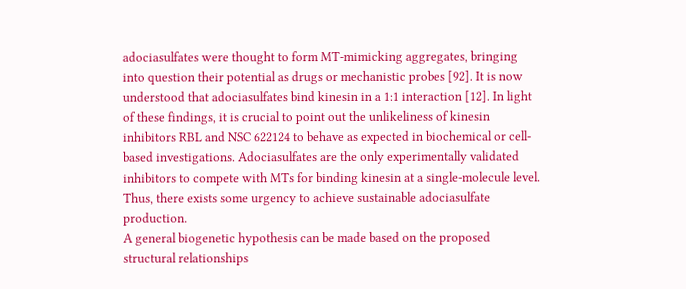adociasulfates were thought to form MT-mimicking aggregates, bringing into question their potential as drugs or mechanistic probes [92]. It is now understood that adociasulfates bind kinesin in a 1:1 interaction [12]. In light of these findings, it is crucial to point out the unlikeliness of kinesin inhibitors RBL and NSC 622124 to behave as expected in biochemical or cell-based investigations. Adociasulfates are the only experimentally validated inhibitors to compete with MTs for binding kinesin at a single-molecule level. Thus, there exists some urgency to achieve sustainable adociasulfate production.
A general biogenetic hypothesis can be made based on the proposed structural relationships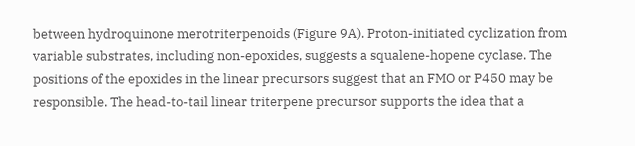between hydroquinone merotriterpenoids (Figure 9A). Proton-initiated cyclization from variable substrates, including non-epoxides, suggests a squalene-hopene cyclase. The positions of the epoxides in the linear precursors suggest that an FMO or P450 may be responsible. The head-to-tail linear triterpene precursor supports the idea that a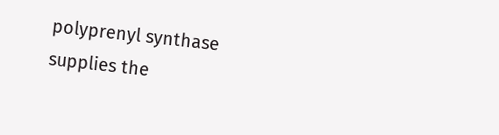polyprenyl synthase supplies the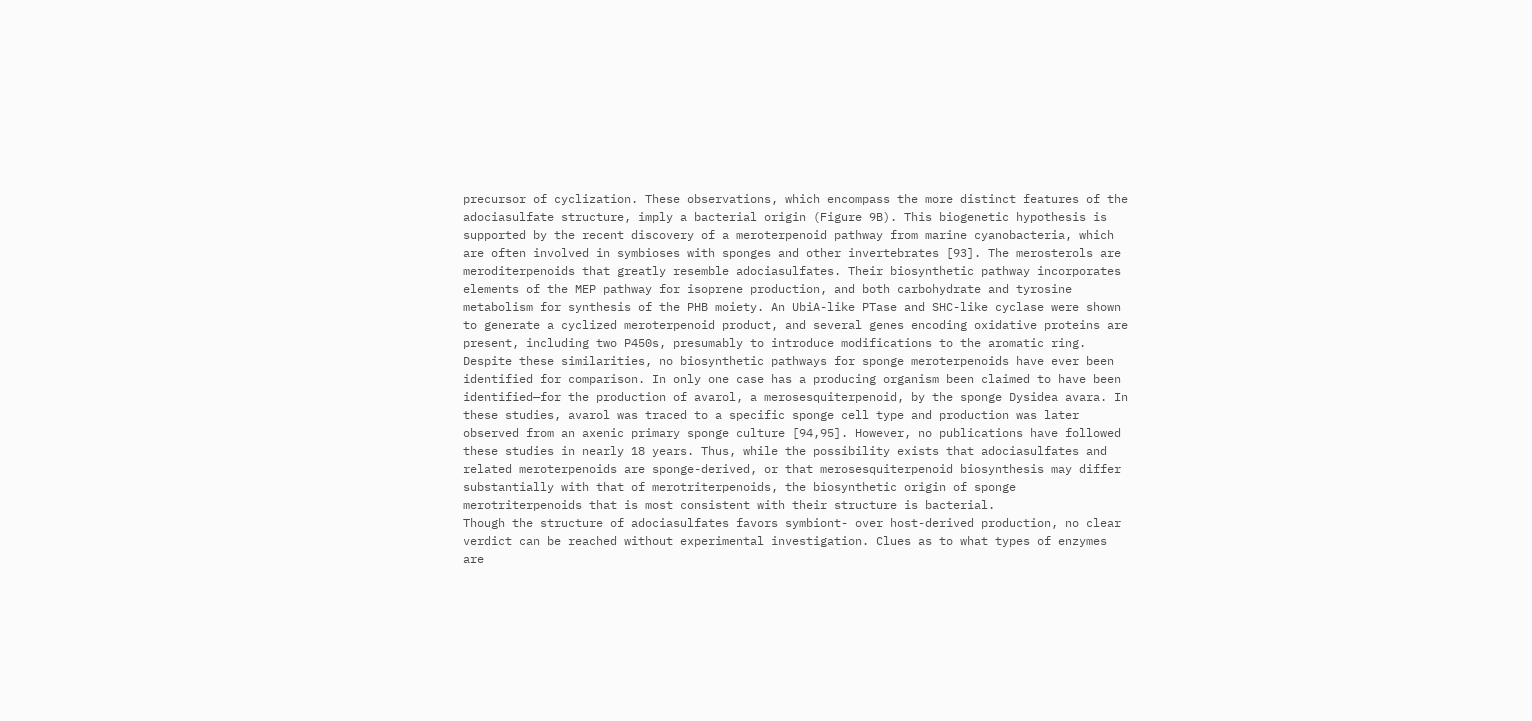precursor of cyclization. These observations, which encompass the more distinct features of the adociasulfate structure, imply a bacterial origin (Figure 9B). This biogenetic hypothesis is supported by the recent discovery of a meroterpenoid pathway from marine cyanobacteria, which are often involved in symbioses with sponges and other invertebrates [93]. The merosterols are meroditerpenoids that greatly resemble adociasulfates. Their biosynthetic pathway incorporates elements of the MEP pathway for isoprene production, and both carbohydrate and tyrosine metabolism for synthesis of the PHB moiety. An UbiA-like PTase and SHC-like cyclase were shown to generate a cyclized meroterpenoid product, and several genes encoding oxidative proteins are present, including two P450s, presumably to introduce modifications to the aromatic ring. Despite these similarities, no biosynthetic pathways for sponge meroterpenoids have ever been identified for comparison. In only one case has a producing organism been claimed to have been identified—for the production of avarol, a merosesquiterpenoid, by the sponge Dysidea avara. In these studies, avarol was traced to a specific sponge cell type and production was later observed from an axenic primary sponge culture [94,95]. However, no publications have followed these studies in nearly 18 years. Thus, while the possibility exists that adociasulfates and related meroterpenoids are sponge-derived, or that merosesquiterpenoid biosynthesis may differ substantially with that of merotriterpenoids, the biosynthetic origin of sponge merotriterpenoids that is most consistent with their structure is bacterial.
Though the structure of adociasulfates favors symbiont- over host-derived production, no clear verdict can be reached without experimental investigation. Clues as to what types of enzymes are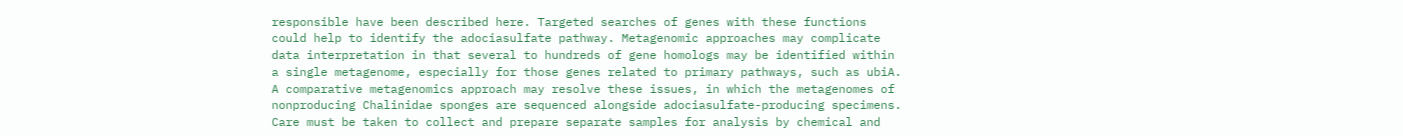responsible have been described here. Targeted searches of genes with these functions could help to identify the adociasulfate pathway. Metagenomic approaches may complicate data interpretation in that several to hundreds of gene homologs may be identified within a single metagenome, especially for those genes related to primary pathways, such as ubiA. A comparative metagenomics approach may resolve these issues, in which the metagenomes of nonproducing Chalinidae sponges are sequenced alongside adociasulfate-producing specimens. Care must be taken to collect and prepare separate samples for analysis by chemical and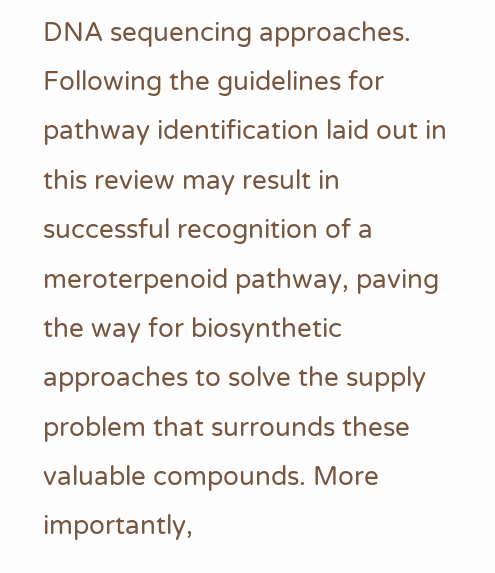DNA sequencing approaches. Following the guidelines for pathway identification laid out in this review may result in successful recognition of a meroterpenoid pathway, paving the way for biosynthetic approaches to solve the supply problem that surrounds these valuable compounds. More importantly,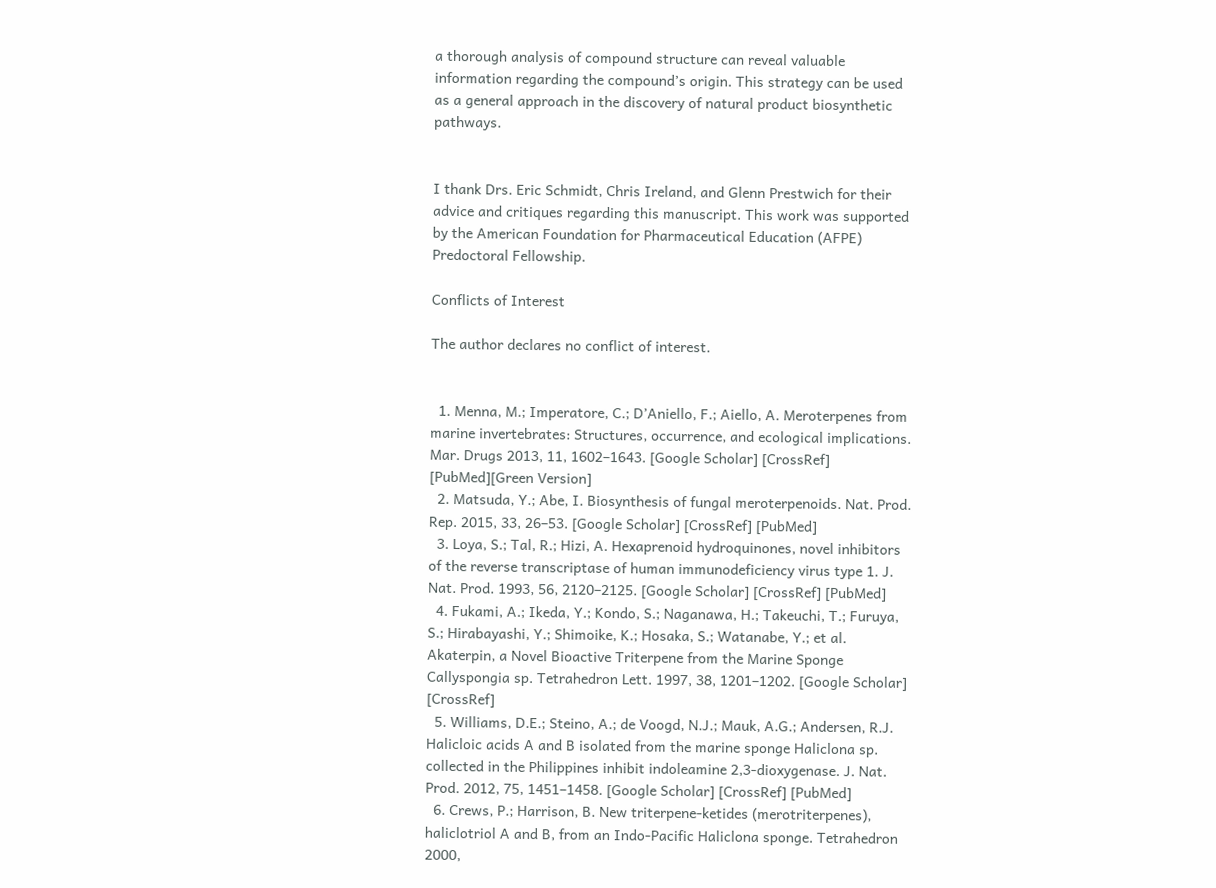a thorough analysis of compound structure can reveal valuable information regarding the compound’s origin. This strategy can be used as a general approach in the discovery of natural product biosynthetic pathways.


I thank Drs. Eric Schmidt, Chris Ireland, and Glenn Prestwich for their advice and critiques regarding this manuscript. This work was supported by the American Foundation for Pharmaceutical Education (AFPE) Predoctoral Fellowship.

Conflicts of Interest

The author declares no conflict of interest.


  1. Menna, M.; Imperatore, C.; D’Aniello, F.; Aiello, A. Meroterpenes from marine invertebrates: Structures, occurrence, and ecological implications. Mar. Drugs 2013, 11, 1602–1643. [Google Scholar] [CrossRef] [PubMed][Green Version]
  2. Matsuda, Y.; Abe, I. Biosynthesis of fungal meroterpenoids. Nat. Prod. Rep. 2015, 33, 26–53. [Google Scholar] [CrossRef] [PubMed]
  3. Loya, S.; Tal, R.; Hizi, A. Hexaprenoid hydroquinones, novel inhibitors of the reverse transcriptase of human immunodeficiency virus type 1. J. Nat. Prod. 1993, 56, 2120–2125. [Google Scholar] [CrossRef] [PubMed]
  4. Fukami, A.; Ikeda, Y.; Kondo, S.; Naganawa, H.; Takeuchi, T.; Furuya, S.; Hirabayashi, Y.; Shimoike, K.; Hosaka, S.; Watanabe, Y.; et al. Akaterpin, a Novel Bioactive Triterpene from the Marine Sponge Callyspongia sp. Tetrahedron Lett. 1997, 38, 1201–1202. [Google Scholar] [CrossRef]
  5. Williams, D.E.; Steino, A.; de Voogd, N.J.; Mauk, A.G.; Andersen, R.J. Halicloic acids A and B isolated from the marine sponge Haliclona sp. collected in the Philippines inhibit indoleamine 2,3-dioxygenase. J. Nat. Prod. 2012, 75, 1451–1458. [Google Scholar] [CrossRef] [PubMed]
  6. Crews, P.; Harrison, B. New triterpene-ketides (merotriterpenes), haliclotriol A and B, from an Indo-Pacific Haliclona sponge. Tetrahedron 2000,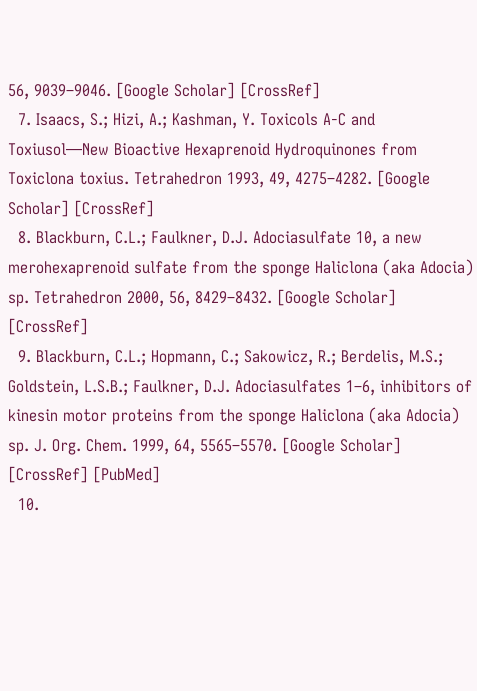56, 9039–9046. [Google Scholar] [CrossRef]
  7. Isaacs, S.; Hizi, A.; Kashman, Y. Toxicols A-C and Toxiusol—New Bioactive Hexaprenoid Hydroquinones from Toxiclona toxius. Tetrahedron 1993, 49, 4275–4282. [Google Scholar] [CrossRef]
  8. Blackburn, C.L.; Faulkner, D.J. Adociasulfate 10, a new merohexaprenoid sulfate from the sponge Haliclona (aka Adocia) sp. Tetrahedron 2000, 56, 8429–8432. [Google Scholar] [CrossRef]
  9. Blackburn, C.L.; Hopmann, C.; Sakowicz, R.; Berdelis, M.S.; Goldstein, L.S.B.; Faulkner, D.J. Adociasulfates 1–6, inhibitors of kinesin motor proteins from the sponge Haliclona (aka Adocia) sp. J. Org. Chem. 1999, 64, 5565–5570. [Google Scholar] [CrossRef] [PubMed]
  10.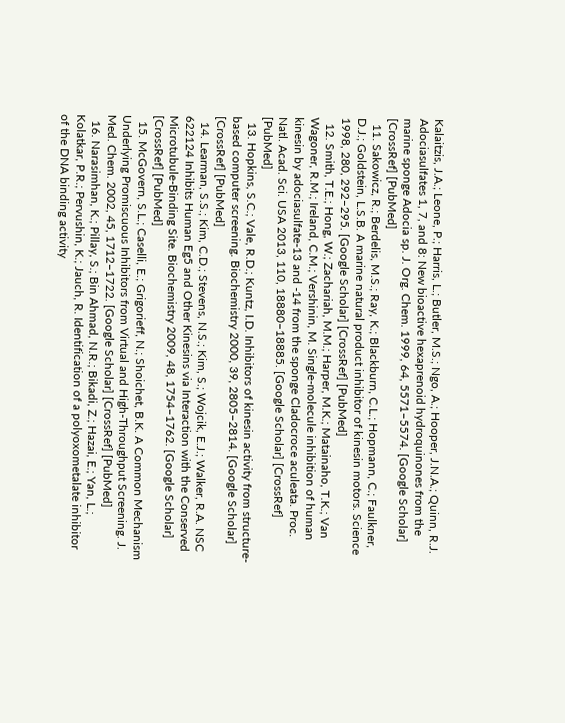Kalaitzis, J.A.; Leone, P.; Harris, L.; Butler, M.S.; Ngo, A.; Hooper, J.N.A.; Quinn, R.J. Adociasulfates 1, 7, and 8: New bioactive hexaprenoid hydroquinones from the marine sponge Adocia sp. J. Org. Chem. 1999, 64, 5571–5574. [Google Scholar] [CrossRef] [PubMed]
  11. Sakowicz, R.; Berdelis, M.S.; Ray, K.; Blackburn, C.L.; Hopmann, C.; Faulkner, D.J.; Goldstein, L.S.B. A marine natural product inhibitor of kinesin motors. Science 1998, 280, 292–295. [Google Scholar] [CrossRef] [PubMed]
  12. Smith, T.E.; Hong, W.; Zachariah, M.M.; Harper, M.K.; Matainaho, T.K.; Van Wagoner, R.M.; Ireland, C.M.; Vershinin, M. Single-molecule inhibition of human kinesin by adociasulfate-13 and -14 from the sponge Cladocroce aculeata. Proc. Natl. Acad. Sci. USA 2013, 110, 18880–18885. [Google Scholar] [CrossRef] [PubMed]
  13. Hopkins, S.C.; Vale, R.D.; Kuntz, I.D. Inhibitors of kinesin activity from structure-based computer screening. Biochemistry 2000, 39, 2805–2814. [Google Scholar] [CrossRef] [PubMed]
  14. Learman, S.S.; Kim, C.D.; Stevens, N.S.; Kim, S.; Wojcik, E.J.; Walker, R.A. NSC 622124 Inhibits Human Eg5 and Other Kinesins via Interaction with the Conserved Microtubule-Binding Site. Biochemistry 2009, 48, 1754–1762. [Google Scholar] [CrossRef] [PubMed]
  15. McGovern, S.L.; Caselli, E.; Grigorieff, N.; Shoichet, B.K. A Common Mechanism Underlying Promiscuous Inhibitors from Virtual and High-Throughput Screening. J. Med. Chem. 2002, 45, 1712–1722. [Google Scholar] [CrossRef] [PubMed]
  16. Narasimhan, K.; Pillay, S.; Bin Ahmad, N.R.; Bikadi, Z.; Hazai, E.; Yan, L.; Kolatkar, P.R.; Pervushin, K.; Jauch, R. Identification of a polyoxometalate inhibitor of the DNA binding activity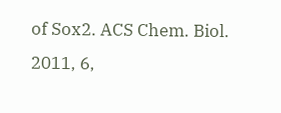of Sox2. ACS Chem. Biol. 2011, 6,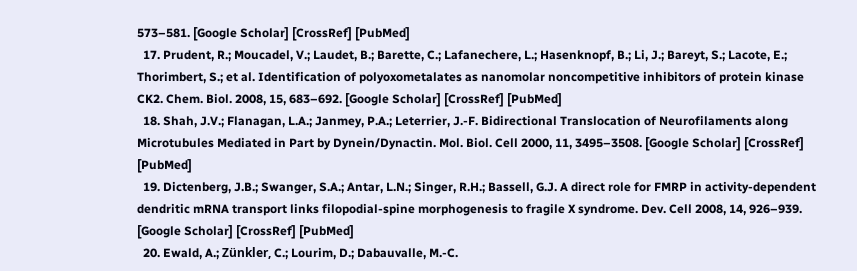573–581. [Google Scholar] [CrossRef] [PubMed]
  17. Prudent, R.; Moucadel, V.; Laudet, B.; Barette, C.; Lafanechere, L.; Hasenknopf, B.; Li, J.; Bareyt, S.; Lacote, E.; Thorimbert, S.; et al. Identification of polyoxometalates as nanomolar noncompetitive inhibitors of protein kinase CK2. Chem. Biol. 2008, 15, 683–692. [Google Scholar] [CrossRef] [PubMed]
  18. Shah, J.V.; Flanagan, L.A.; Janmey, P.A.; Leterrier, J.-F. Bidirectional Translocation of Neurofilaments along Microtubules Mediated in Part by Dynein/Dynactin. Mol. Biol. Cell 2000, 11, 3495–3508. [Google Scholar] [CrossRef] [PubMed]
  19. Dictenberg, J.B.; Swanger, S.A.; Antar, L.N.; Singer, R.H.; Bassell, G.J. A direct role for FMRP in activity-dependent dendritic mRNA transport links filopodial-spine morphogenesis to fragile X syndrome. Dev. Cell 2008, 14, 926–939. [Google Scholar] [CrossRef] [PubMed]
  20. Ewald, A.; Zünkler, C.; Lourim, D.; Dabauvalle, M.-C.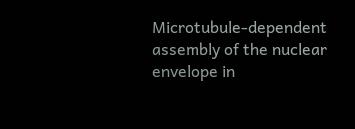Microtubule-dependent assembly of the nuclear envelope in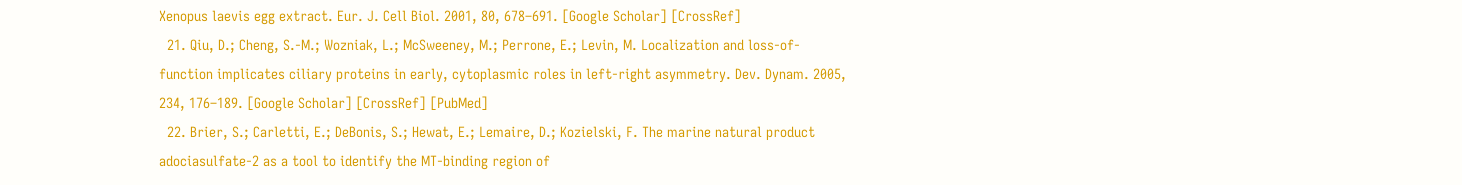Xenopus laevis egg extract. Eur. J. Cell Biol. 2001, 80, 678–691. [Google Scholar] [CrossRef]
  21. Qiu, D.; Cheng, S.-M.; Wozniak, L.; McSweeney, M.; Perrone, E.; Levin, M. Localization and loss-of-function implicates ciliary proteins in early, cytoplasmic roles in left-right asymmetry. Dev. Dynam. 2005, 234, 176–189. [Google Scholar] [CrossRef] [PubMed]
  22. Brier, S.; Carletti, E.; DeBonis, S.; Hewat, E.; Lemaire, D.; Kozielski, F. The marine natural product adociasulfate-2 as a tool to identify the MT-binding region of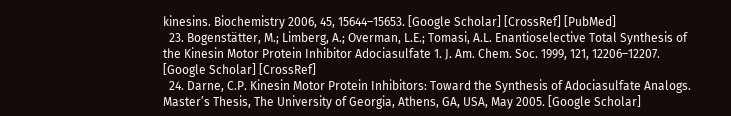kinesins. Biochemistry 2006, 45, 15644–15653. [Google Scholar] [CrossRef] [PubMed]
  23. Bogenstätter, M.; Limberg, A.; Overman, L.E.; Tomasi, A.L. Enantioselective Total Synthesis of the Kinesin Motor Protein Inhibitor Adociasulfate 1. J. Am. Chem. Soc. 1999, 121, 12206–12207. [Google Scholar] [CrossRef]
  24. Darne, C.P. Kinesin Motor Protein Inhibitors: Toward the Synthesis of Adociasulfate Analogs. Master’s Thesis, The University of Georgia, Athens, GA, USA, May 2005. [Google Scholar]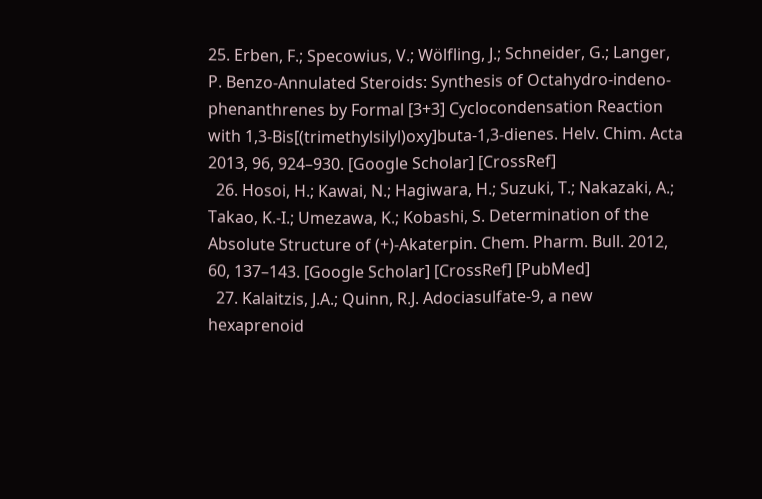25. Erben, F.; Specowius, V.; Wölfling, J.; Schneider, G.; Langer, P. Benzo-Annulated Steroids: Synthesis of Octahydro-indeno-phenanthrenes by Formal [3+3] Cyclocondensation Reaction with 1,3-Bis[(trimethylsilyl)oxy]buta-1,3-dienes. Helv. Chim. Acta 2013, 96, 924–930. [Google Scholar] [CrossRef]
  26. Hosoi, H.; Kawai, N.; Hagiwara, H.; Suzuki, T.; Nakazaki, A.; Takao, K.-I.; Umezawa, K.; Kobashi, S. Determination of the Absolute Structure of (+)-Akaterpin. Chem. Pharm. Bull. 2012, 60, 137–143. [Google Scholar] [CrossRef] [PubMed]
  27. Kalaitzis, J.A.; Quinn, R.J. Adociasulfate-9, a new hexaprenoid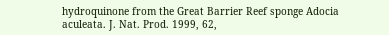hydroquinone from the Great Barrier Reef sponge Adocia aculeata. J. Nat. Prod. 1999, 62,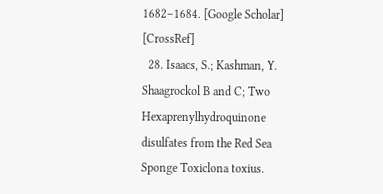1682–1684. [Google Scholar] [CrossRef]
  28. Isaacs, S.; Kashman, Y. Shaagrockol B and C; Two Hexaprenylhydroquinone disulfates from the Red Sea Sponge Toxiclona toxius.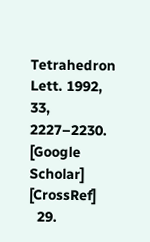Tetrahedron Lett. 1992, 33, 2227–2230. [Google Scholar] [CrossRef]
  29.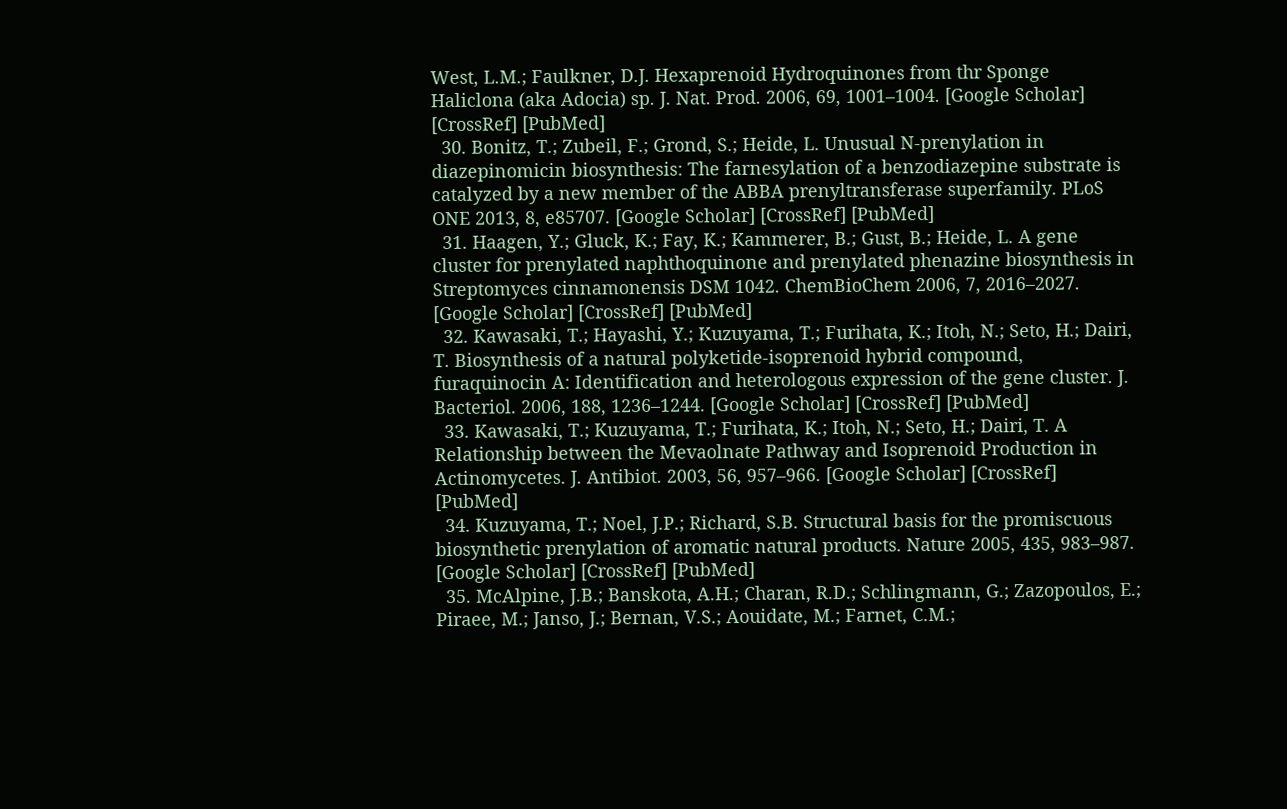West, L.M.; Faulkner, D.J. Hexaprenoid Hydroquinones from thr Sponge Haliclona (aka Adocia) sp. J. Nat. Prod. 2006, 69, 1001–1004. [Google Scholar] [CrossRef] [PubMed]
  30. Bonitz, T.; Zubeil, F.; Grond, S.; Heide, L. Unusual N-prenylation in diazepinomicin biosynthesis: The farnesylation of a benzodiazepine substrate is catalyzed by a new member of the ABBA prenyltransferase superfamily. PLoS ONE 2013, 8, e85707. [Google Scholar] [CrossRef] [PubMed]
  31. Haagen, Y.; Gluck, K.; Fay, K.; Kammerer, B.; Gust, B.; Heide, L. A gene cluster for prenylated naphthoquinone and prenylated phenazine biosynthesis in Streptomyces cinnamonensis DSM 1042. ChemBioChem 2006, 7, 2016–2027. [Google Scholar] [CrossRef] [PubMed]
  32. Kawasaki, T.; Hayashi, Y.; Kuzuyama, T.; Furihata, K.; Itoh, N.; Seto, H.; Dairi, T. Biosynthesis of a natural polyketide-isoprenoid hybrid compound, furaquinocin A: Identification and heterologous expression of the gene cluster. J. Bacteriol. 2006, 188, 1236–1244. [Google Scholar] [CrossRef] [PubMed]
  33. Kawasaki, T.; Kuzuyama, T.; Furihata, K.; Itoh, N.; Seto, H.; Dairi, T. A Relationship between the Mevaolnate Pathway and Isoprenoid Production in Actinomycetes. J. Antibiot. 2003, 56, 957–966. [Google Scholar] [CrossRef] [PubMed]
  34. Kuzuyama, T.; Noel, J.P.; Richard, S.B. Structural basis for the promiscuous biosynthetic prenylation of aromatic natural products. Nature 2005, 435, 983–987. [Google Scholar] [CrossRef] [PubMed]
  35. McAlpine, J.B.; Banskota, A.H.; Charan, R.D.; Schlingmann, G.; Zazopoulos, E.; Piraee, M.; Janso, J.; Bernan, V.S.; Aouidate, M.; Farnet, C.M.;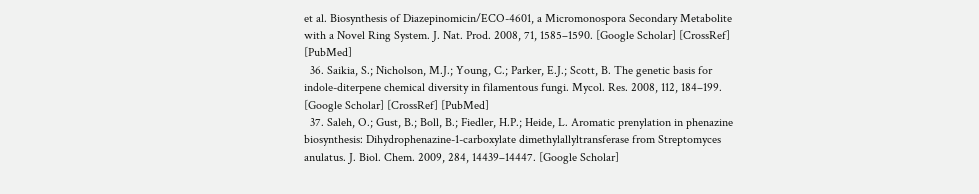et al. Biosynthesis of Diazepinomicin/ECO-4601, a Micromonospora Secondary Metabolite with a Novel Ring System. J. Nat. Prod. 2008, 71, 1585–1590. [Google Scholar] [CrossRef] [PubMed]
  36. Saikia, S.; Nicholson, M.J.; Young, C.; Parker, E.J.; Scott, B. The genetic basis for indole-diterpene chemical diversity in filamentous fungi. Mycol. Res. 2008, 112, 184–199. [Google Scholar] [CrossRef] [PubMed]
  37. Saleh, O.; Gust, B.; Boll, B.; Fiedler, H.P.; Heide, L. Aromatic prenylation in phenazine biosynthesis: Dihydrophenazine-1-carboxylate dimethylallyltransferase from Streptomyces anulatus. J. Biol. Chem. 2009, 284, 14439–14447. [Google Scholar]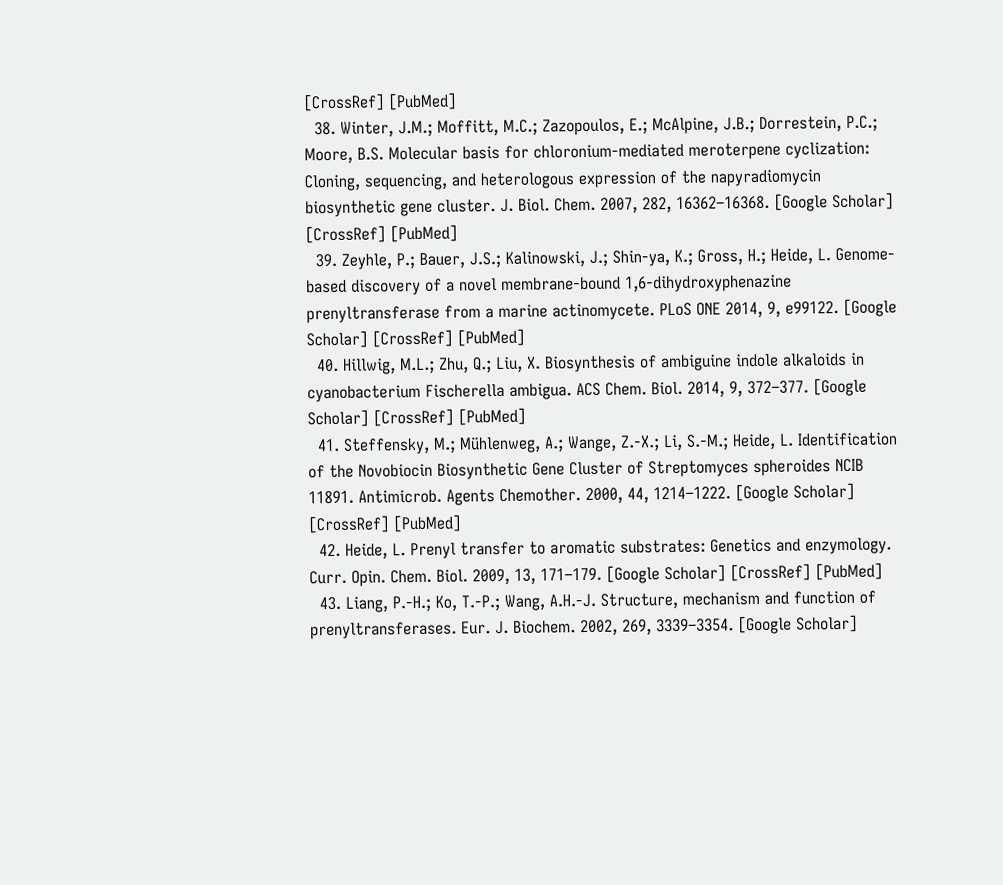[CrossRef] [PubMed]
  38. Winter, J.M.; Moffitt, M.C.; Zazopoulos, E.; McAlpine, J.B.; Dorrestein, P.C.; Moore, B.S. Molecular basis for chloronium-mediated meroterpene cyclization: Cloning, sequencing, and heterologous expression of the napyradiomycin biosynthetic gene cluster. J. Biol. Chem. 2007, 282, 16362–16368. [Google Scholar] [CrossRef] [PubMed]
  39. Zeyhle, P.; Bauer, J.S.; Kalinowski, J.; Shin-ya, K.; Gross, H.; Heide, L. Genome-based discovery of a novel membrane-bound 1,6-dihydroxyphenazine prenyltransferase from a marine actinomycete. PLoS ONE 2014, 9, e99122. [Google Scholar] [CrossRef] [PubMed]
  40. Hillwig, M.L.; Zhu, Q.; Liu, X. Biosynthesis of ambiguine indole alkaloids in cyanobacterium Fischerella ambigua. ACS Chem. Biol. 2014, 9, 372–377. [Google Scholar] [CrossRef] [PubMed]
  41. Steffensky, M.; Mühlenweg, A.; Wange, Z.-X.; Li, S.-M.; Heide, L. Identification of the Novobiocin Biosynthetic Gene Cluster of Streptomyces spheroides NCIB 11891. Antimicrob. Agents Chemother. 2000, 44, 1214–1222. [Google Scholar] [CrossRef] [PubMed]
  42. Heide, L. Prenyl transfer to aromatic substrates: Genetics and enzymology. Curr. Opin. Chem. Biol. 2009, 13, 171–179. [Google Scholar] [CrossRef] [PubMed]
  43. Liang, P.-H.; Ko, T.-P.; Wang, A.H.-J. Structure, mechanism and function of prenyltransferases. Eur. J. Biochem. 2002, 269, 3339–3354. [Google Scholar]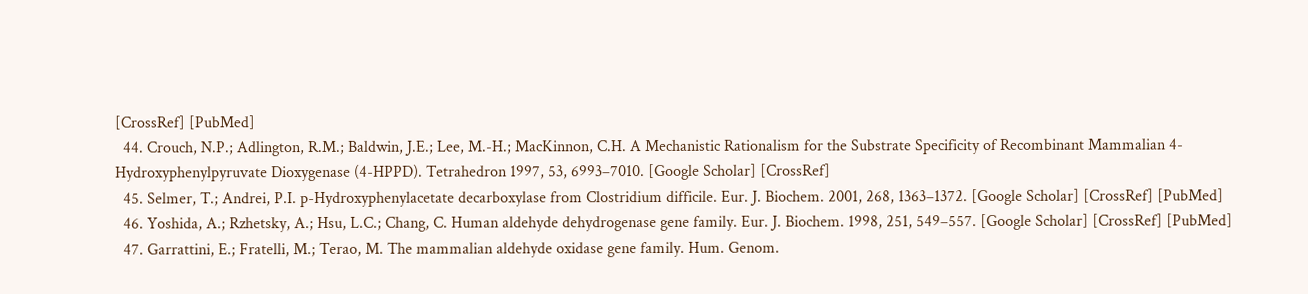[CrossRef] [PubMed]
  44. Crouch, N.P.; Adlington, R.M.; Baldwin, J.E.; Lee, M.-H.; MacKinnon, C.H. A Mechanistic Rationalism for the Substrate Specificity of Recombinant Mammalian 4-Hydroxyphenylpyruvate Dioxygenase (4-HPPD). Tetrahedron 1997, 53, 6993–7010. [Google Scholar] [CrossRef]
  45. Selmer, T.; Andrei, P.I. p-Hydroxyphenylacetate decarboxylase from Clostridium difficile. Eur. J. Biochem. 2001, 268, 1363–1372. [Google Scholar] [CrossRef] [PubMed]
  46. Yoshida, A.; Rzhetsky, A.; Hsu, L.C.; Chang, C. Human aldehyde dehydrogenase gene family. Eur. J. Biochem. 1998, 251, 549–557. [Google Scholar] [CrossRef] [PubMed]
  47. Garrattini, E.; Fratelli, M.; Terao, M. The mammalian aldehyde oxidase gene family. Hum. Genom.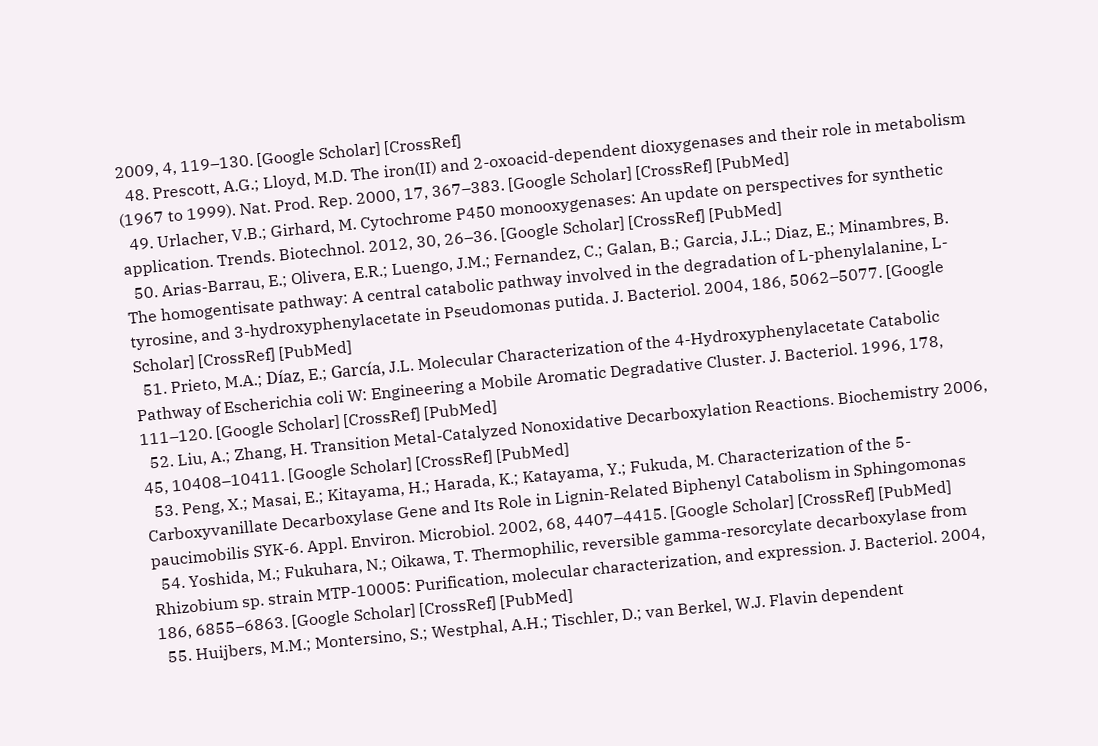2009, 4, 119–130. [Google Scholar] [CrossRef]
  48. Prescott, A.G.; Lloyd, M.D. The iron(II) and 2-oxoacid-dependent dioxygenases and their role in metabolism (1967 to 1999). Nat. Prod. Rep. 2000, 17, 367–383. [Google Scholar] [CrossRef] [PubMed]
  49. Urlacher, V.B.; Girhard, M. Cytochrome P450 monooxygenases: An update on perspectives for synthetic application. Trends. Biotechnol. 2012, 30, 26–36. [Google Scholar] [CrossRef] [PubMed]
  50. Arias-Barrau, E.; Olivera, E.R.; Luengo, J.M.; Fernandez, C.; Galan, B.; Garcia, J.L.; Diaz, E.; Minambres, B. The homogentisate pathway: A central catabolic pathway involved in the degradation of L-phenylalanine, L-tyrosine, and 3-hydroxyphenylacetate in Pseudomonas putida. J. Bacteriol. 2004, 186, 5062–5077. [Google Scholar] [CrossRef] [PubMed]
  51. Prieto, M.A.; Díaz, E.; García, J.L. Molecular Characterization of the 4-Hydroxyphenylacetate Catabolic Pathway of Escherichia coli W: Engineering a Mobile Aromatic Degradative Cluster. J. Bacteriol. 1996, 178, 111–120. [Google Scholar] [CrossRef] [PubMed]
  52. Liu, A.; Zhang, H. Transition Metal-Catalyzed Nonoxidative Decarboxylation Reactions. Biochemistry 2006, 45, 10408–10411. [Google Scholar] [CrossRef] [PubMed]
  53. Peng, X.; Masai, E.; Kitayama, H.; Harada, K.; Katayama, Y.; Fukuda, M. Characterization of the 5-Carboxyvanillate Decarboxylase Gene and Its Role in Lignin-Related Biphenyl Catabolism in Sphingomonas paucimobilis SYK-6. Appl. Environ. Microbiol. 2002, 68, 4407–4415. [Google Scholar] [CrossRef] [PubMed]
  54. Yoshida, M.; Fukuhara, N.; Oikawa, T. Thermophilic, reversible gamma-resorcylate decarboxylase from Rhizobium sp. strain MTP-10005: Purification, molecular characterization, and expression. J. Bacteriol. 2004, 186, 6855–6863. [Google Scholar] [CrossRef] [PubMed]
  55. Huijbers, M.M.; Montersino, S.; Westphal, A.H.; Tischler, D.; van Berkel, W.J. Flavin dependent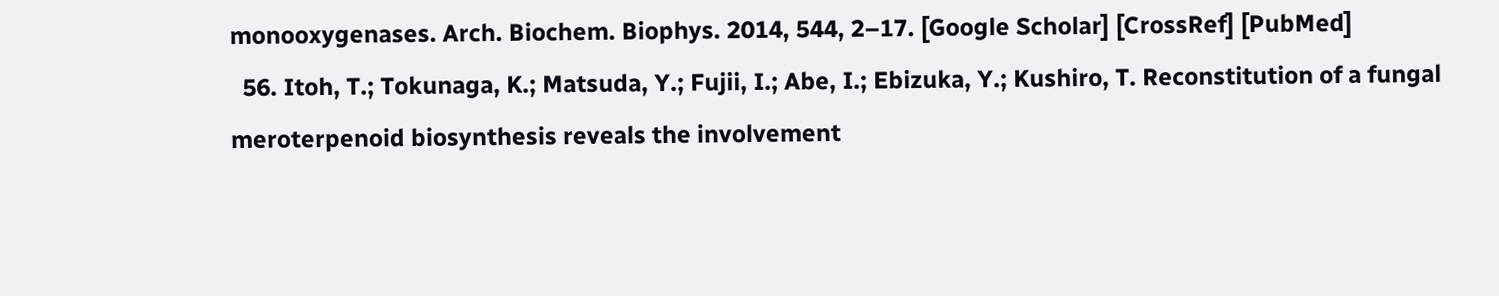monooxygenases. Arch. Biochem. Biophys. 2014, 544, 2–17. [Google Scholar] [CrossRef] [PubMed]
  56. Itoh, T.; Tokunaga, K.; Matsuda, Y.; Fujii, I.; Abe, I.; Ebizuka, Y.; Kushiro, T. Reconstitution of a fungal meroterpenoid biosynthesis reveals the involvement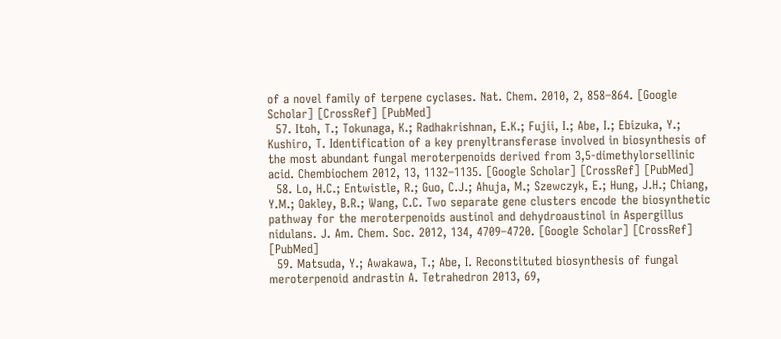of a novel family of terpene cyclases. Nat. Chem. 2010, 2, 858–864. [Google Scholar] [CrossRef] [PubMed]
  57. Itoh, T.; Tokunaga, K.; Radhakrishnan, E.K.; Fujii, I.; Abe, I.; Ebizuka, Y.; Kushiro, T. Identification of a key prenyltransferase involved in biosynthesis of the most abundant fungal meroterpenoids derived from 3,5-dimethylorsellinic acid. Chembiochem 2012, 13, 1132–1135. [Google Scholar] [CrossRef] [PubMed]
  58. Lo, H.C.; Entwistle, R.; Guo, C.J.; Ahuja, M.; Szewczyk, E.; Hung, J.H.; Chiang, Y.M.; Oakley, B.R.; Wang, C.C. Two separate gene clusters encode the biosynthetic pathway for the meroterpenoids austinol and dehydroaustinol in Aspergillus nidulans. J. Am. Chem. Soc. 2012, 134, 4709–4720. [Google Scholar] [CrossRef] [PubMed]
  59. Matsuda, Y.; Awakawa, T.; Abe, I. Reconstituted biosynthesis of fungal meroterpenoid andrastin A. Tetrahedron 2013, 69,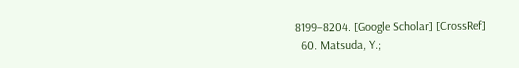8199–8204. [Google Scholar] [CrossRef]
  60. Matsuda, Y.;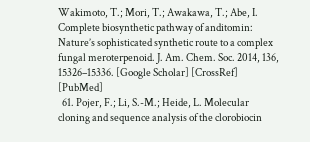Wakimoto, T.; Mori, T.; Awakawa, T.; Abe, I. Complete biosynthetic pathway of anditomin: Nature’s sophisticated synthetic route to a complex fungal meroterpenoid. J. Am. Chem. Soc. 2014, 136, 15326–15336. [Google Scholar] [CrossRef] [PubMed]
  61. Pojer, F.; Li, S.-M.; Heide, L. Molecular cloning and sequence analysis of the clorobiocin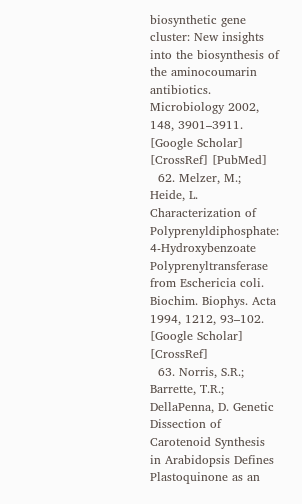biosynthetic gene cluster: New insights into the biosynthesis of the aminocoumarin antibiotics. Microbiology 2002, 148, 3901–3911. [Google Scholar] [CrossRef] [PubMed]
  62. Melzer, M.; Heide, L. Characterization of Polyprenyldiphosphate: 4-Hydroxybenzoate Polyprenyltransferase from Eschericia coli. Biochim. Biophys. Acta 1994, 1212, 93–102. [Google Scholar] [CrossRef]
  63. Norris, S.R.; Barrette, T.R.; DellaPenna, D. Genetic Dissection of Carotenoid Synthesis in Arabidopsis Defines Plastoquinone as an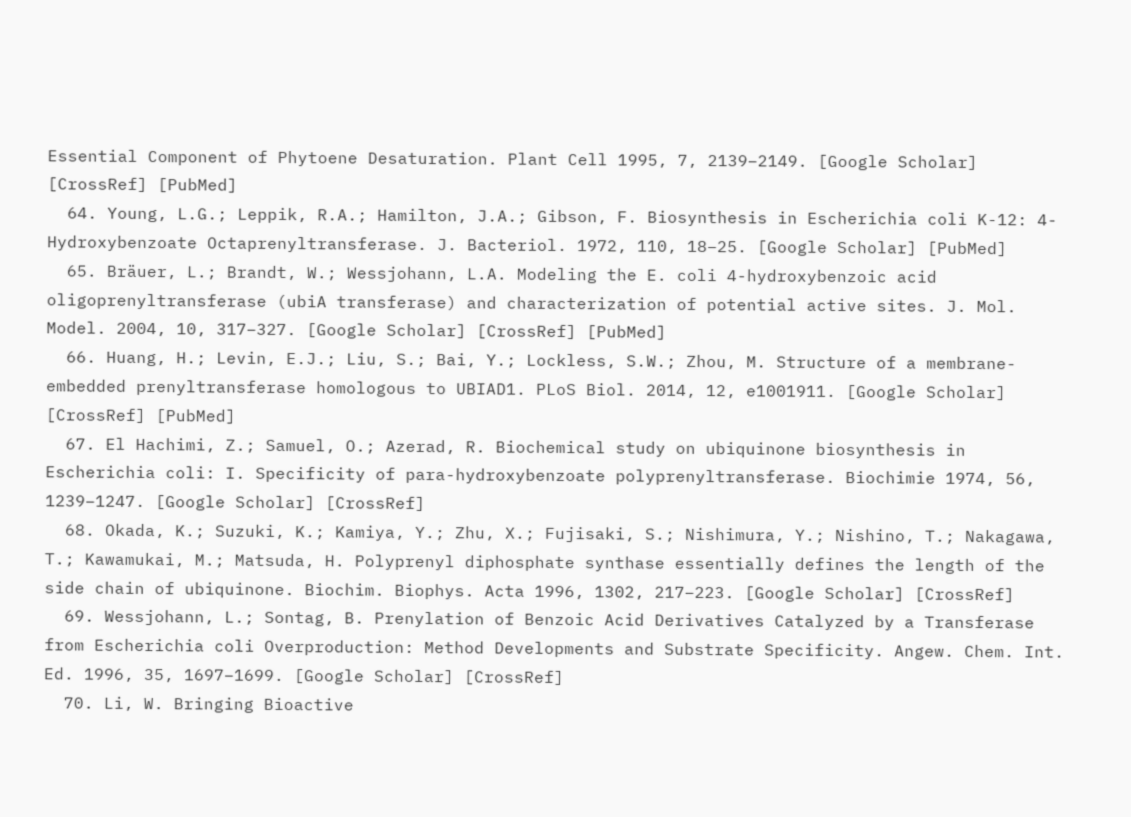Essential Component of Phytoene Desaturation. Plant Cell 1995, 7, 2139–2149. [Google Scholar] [CrossRef] [PubMed]
  64. Young, L.G.; Leppik, R.A.; Hamilton, J.A.; Gibson, F. Biosynthesis in Escherichia coli K-12: 4-Hydroxybenzoate Octaprenyltransferase. J. Bacteriol. 1972, 110, 18–25. [Google Scholar] [PubMed]
  65. Bräuer, L.; Brandt, W.; Wessjohann, L.A. Modeling the E. coli 4-hydroxybenzoic acid oligoprenyltransferase (ubiA transferase) and characterization of potential active sites. J. Mol. Model. 2004, 10, 317–327. [Google Scholar] [CrossRef] [PubMed]
  66. Huang, H.; Levin, E.J.; Liu, S.; Bai, Y.; Lockless, S.W.; Zhou, M. Structure of a membrane-embedded prenyltransferase homologous to UBIAD1. PLoS Biol. 2014, 12, e1001911. [Google Scholar] [CrossRef] [PubMed]
  67. El Hachimi, Z.; Samuel, O.; Azerad, R. Biochemical study on ubiquinone biosynthesis in Escherichia coli: I. Specificity of para-hydroxybenzoate polyprenyltransferase. Biochimie 1974, 56, 1239–1247. [Google Scholar] [CrossRef]
  68. Okada, K.; Suzuki, K.; Kamiya, Y.; Zhu, X.; Fujisaki, S.; Nishimura, Y.; Nishino, T.; Nakagawa, T.; Kawamukai, M.; Matsuda, H. Polyprenyl diphosphate synthase essentially defines the length of the side chain of ubiquinone. Biochim. Biophys. Acta 1996, 1302, 217–223. [Google Scholar] [CrossRef]
  69. Wessjohann, L.; Sontag, B. Prenylation of Benzoic Acid Derivatives Catalyzed by a Transferase from Escherichia coli Overproduction: Method Developments and Substrate Specificity. Angew. Chem. Int. Ed. 1996, 35, 1697–1699. [Google Scholar] [CrossRef]
  70. Li, W. Bringing Bioactive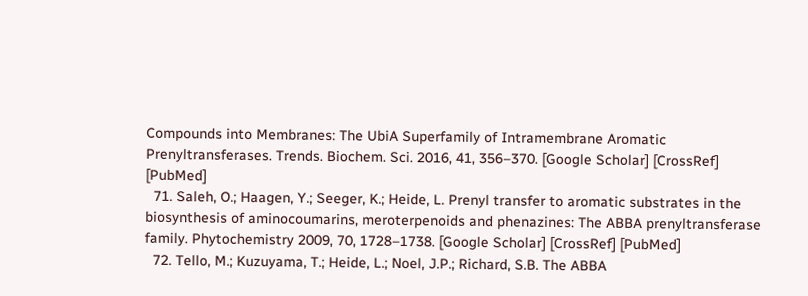Compounds into Membranes: The UbiA Superfamily of Intramembrane Aromatic Prenyltransferases. Trends. Biochem. Sci. 2016, 41, 356–370. [Google Scholar] [CrossRef] [PubMed]
  71. Saleh, O.; Haagen, Y.; Seeger, K.; Heide, L. Prenyl transfer to aromatic substrates in the biosynthesis of aminocoumarins, meroterpenoids and phenazines: The ABBA prenyltransferase family. Phytochemistry 2009, 70, 1728–1738. [Google Scholar] [CrossRef] [PubMed]
  72. Tello, M.; Kuzuyama, T.; Heide, L.; Noel, J.P.; Richard, S.B. The ABBA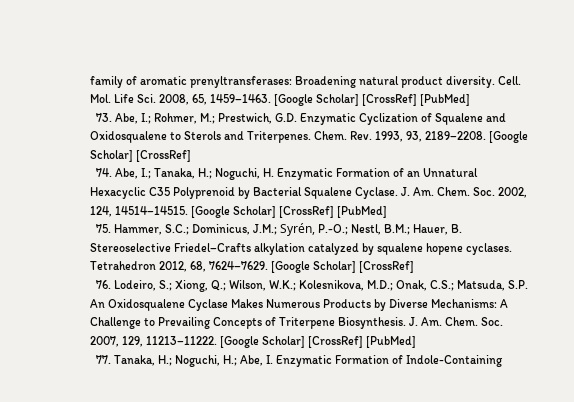family of aromatic prenyltransferases: Broadening natural product diversity. Cell. Mol. Life Sci. 2008, 65, 1459–1463. [Google Scholar] [CrossRef] [PubMed]
  73. Abe, I.; Rohmer, M.; Prestwich, G.D. Enzymatic Cyclization of Squalene and Oxidosqualene to Sterols and Triterpenes. Chem. Rev. 1993, 93, 2189–2208. [Google Scholar] [CrossRef]
  74. Abe, I.; Tanaka, H.; Noguchi, H. Enzymatic Formation of an Unnatural Hexacyclic C35 Polyprenoid by Bacterial Squalene Cyclase. J. Am. Chem. Soc. 2002, 124, 14514–14515. [Google Scholar] [CrossRef] [PubMed]
  75. Hammer, S.C.; Dominicus, J.M.; Syrén, P.-O.; Nestl, B.M.; Hauer, B. Stereoselective Friedel–Crafts alkylation catalyzed by squalene hopene cyclases. Tetrahedron 2012, 68, 7624–7629. [Google Scholar] [CrossRef]
  76. Lodeiro, S.; Xiong, Q.; Wilson, W.K.; Kolesnikova, M.D.; Onak, C.S.; Matsuda, S.P. An Oxidosqualene Cyclase Makes Numerous Products by Diverse Mechanisms: A Challenge to Prevailing Concepts of Triterpene Biosynthesis. J. Am. Chem. Soc. 2007, 129, 11213–11222. [Google Scholar] [CrossRef] [PubMed]
  77. Tanaka, H.; Noguchi, H.; Abe, I. Enzymatic Formation of Indole-Containing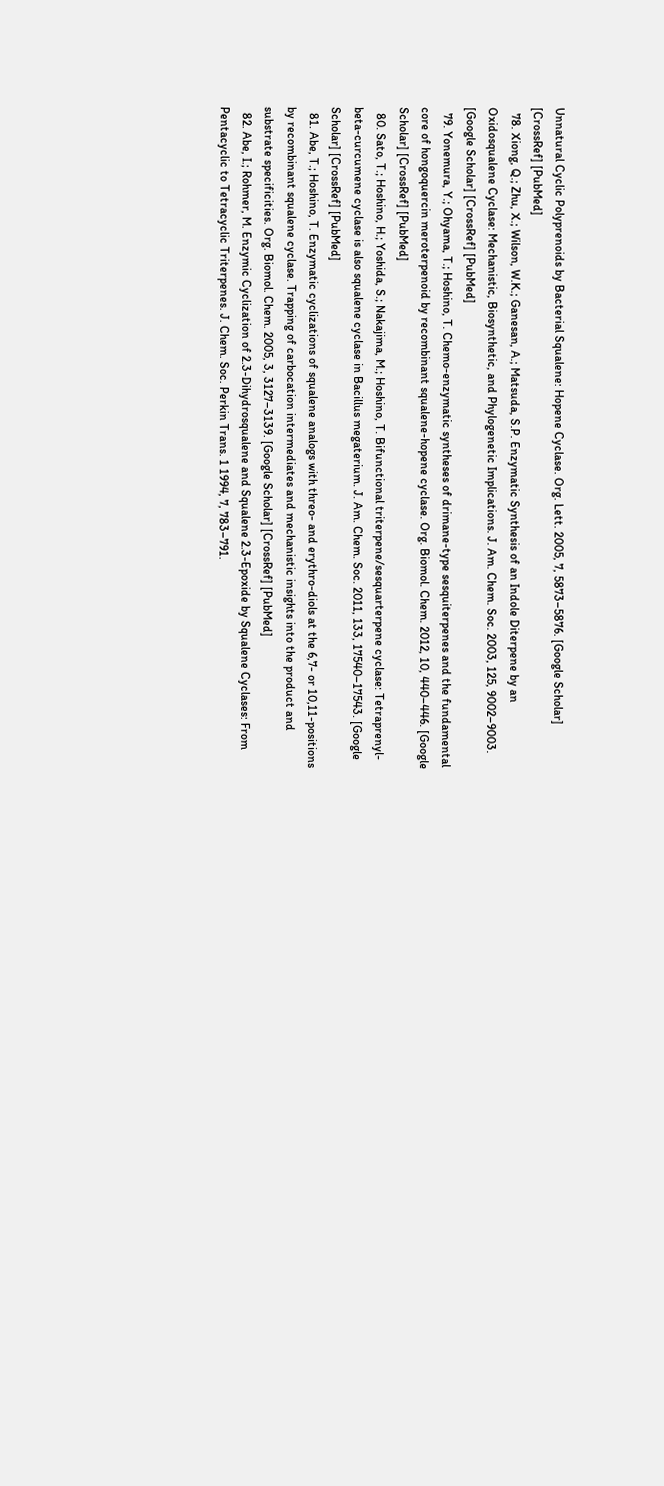Unnatural Cyclic Polyprenoids by Bacterial Squalene: Hopene Cyclase. Org. Lett. 2005, 7, 5873–5876. [Google Scholar] [CrossRef] [PubMed]
  78. Xiong, Q.; Zhu, X.; Wilson, W.K.; Ganesan, A.; Matsuda, S.P. Enzymatic Synthesis of an Indole Diterpene by an Oxidosqualene Cyclase: Mechanistic, Biosynthetic, and Phylogenetic Implications. J. Am. Chem. Soc. 2003, 125, 9002–9003. [Google Scholar] [CrossRef] [PubMed]
  79. Yonemura, Y.; Ohyama, T.; Hoshino, T. Chemo-enzymatic syntheses of drimane-type sesquiterpenes and the fundamental core of hongoquercin meroterpenoid by recombinant squalene-hopene cyclase. Org. Biomol. Chem. 2012, 10, 440–446. [Google Scholar] [CrossRef] [PubMed]
  80. Sato, T.; Hoshino, H.; Yoshida, S.; Nakajima, M.; Hoshino, T. Bifunctional triterpene/sesquarterpene cyclase: Tetraprenyl-beta-curcumene cyclase is also squalene cyclase in Bacillus megaterium. J. Am. Chem. Soc. 2011, 133, 17540–17543. [Google Scholar] [CrossRef] [PubMed]
  81. Abe, T.; Hoshino, T. Enzymatic cyclizations of squalene analogs with threo- and erythro-diols at the 6,7- or 10,11-positions by recombinant squalene cyclase. Trapping of carbocation intermediates and mechanistic insights into the product and substrate specificities. Org. Biomol. Chem. 2005, 3, 3127–3139. [Google Scholar] [CrossRef] [PubMed]
  82. Abe, I.; Rohmer, M. Enzymic Cyclization of 2.3-Dihydrosqualene and Squalene 2.3-Epoxide by Squalene Cyclases: From Pentacyclic to Tetracyclic Triterpenes. J. Chem. Soc. Perkin Trans. 1 1994, 7, 783–791.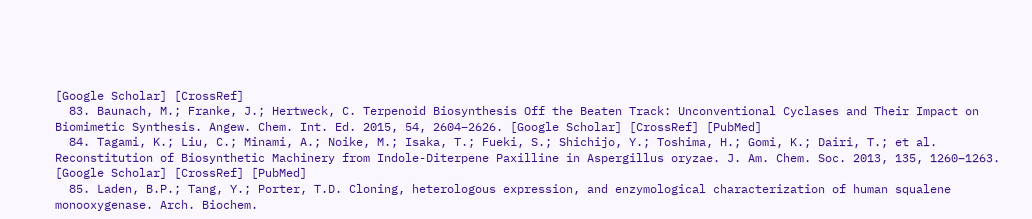[Google Scholar] [CrossRef]
  83. Baunach, M.; Franke, J.; Hertweck, C. Terpenoid Biosynthesis Off the Beaten Track: Unconventional Cyclases and Their Impact on Biomimetic Synthesis. Angew. Chem. Int. Ed. 2015, 54, 2604–2626. [Google Scholar] [CrossRef] [PubMed]
  84. Tagami, K.; Liu, C.; Minami, A.; Noike, M.; Isaka, T.; Fueki, S.; Shichijo, Y.; Toshima, H.; Gomi, K.; Dairi, T.; et al. Reconstitution of Biosynthetic Machinery from Indole-Diterpene Paxilline in Aspergillus oryzae. J. Am. Chem. Soc. 2013, 135, 1260–1263. [Google Scholar] [CrossRef] [PubMed]
  85. Laden, B.P.; Tang, Y.; Porter, T.D. Cloning, heterologous expression, and enzymological characterization of human squalene monooxygenase. Arch. Biochem.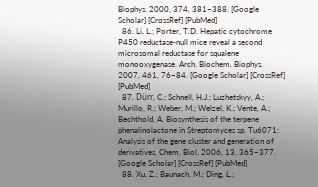Biophys. 2000, 374, 381–388. [Google Scholar] [CrossRef] [PubMed]
  86. Li, L.; Porter, T.D. Hepatic cytochrome P450 reductase-null mice reveal a second microsomal reductase for squalene monooxygenase. Arch. Biochem. Biophys. 2007, 461, 76–84. [Google Scholar] [CrossRef] [PubMed]
  87. Dürr, C.; Schnell, H.J.; Luzhetskyy, A.; Murillo, R.; Weber, M.; Welzel, K.; Vente, A.; Bechthold, A. Biosynthesis of the terpene phenalinolactone in Streptomyces sp. Tu6071: Analysis of the gene cluster and generation of derivatives. Chem. Biol. 2006, 13, 365–377. [Google Scholar] [CrossRef] [PubMed]
  88. Xu, Z.; Baunach, M.; Ding, L.;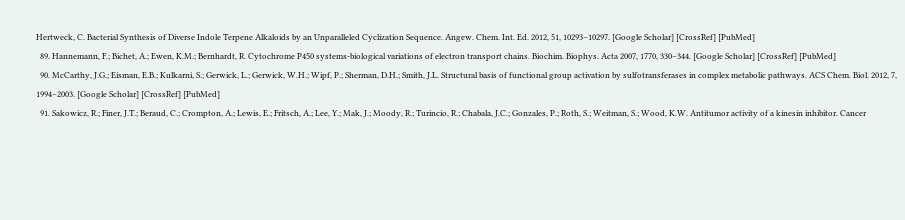Hertweck, C. Bacterial Synthesis of Diverse Indole Terpene Alkaloids by an Unparalleled Cyclization Sequence. Angew. Chem. Int. Ed. 2012, 51, 10293–10297. [Google Scholar] [CrossRef] [PubMed]
  89. Hannemann, F.; Bichet, A.; Ewen, K.M.; Bernhardt, R. Cytochrome P450 systems-biological variations of electron transport chains. Biochim. Biophys. Acta 2007, 1770, 330–344. [Google Scholar] [CrossRef] [PubMed]
  90. McCarthy, J.G.; Eisman, E.B.; Kulkarni, S.; Gerwick, L.; Gerwick, W.H.; Wipf, P.; Sherman, D.H.; Smith, J.L. Structural basis of functional group activation by sulfotransferases in complex metabolic pathways. ACS Chem. Biol. 2012, 7, 1994–2003. [Google Scholar] [CrossRef] [PubMed]
  91. Sakowicz, R.; Finer, J.T.; Beraud, C.; Crompton, A.; Lewis, E.; Fritsch, A.; Lee, Y.; Mak, J.; Moody, R.; Turincio, R.; Chabala, J.C.; Gonzales, P.; Roth, S.; Weitman, S.; Wood, K.W. Antitumor activity of a kinesin inhibitor. Cancer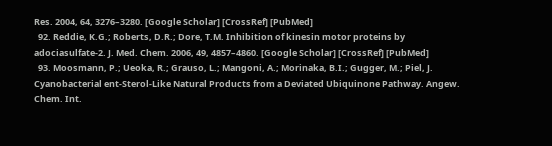Res. 2004, 64, 3276–3280. [Google Scholar] [CrossRef] [PubMed]
  92. Reddie, K.G.; Roberts, D.R.; Dore, T.M. Inhibition of kinesin motor proteins by adociasulfate-2. J. Med. Chem. 2006, 49, 4857–4860. [Google Scholar] [CrossRef] [PubMed]
  93. Moosmann, P.; Ueoka, R.; Grauso, L.; Mangoni, A.; Morinaka, B.I.; Gugger, M.; Piel, J. Cyanobacterial ent-Sterol-Like Natural Products from a Deviated Ubiquinone Pathway. Angew. Chem. Int.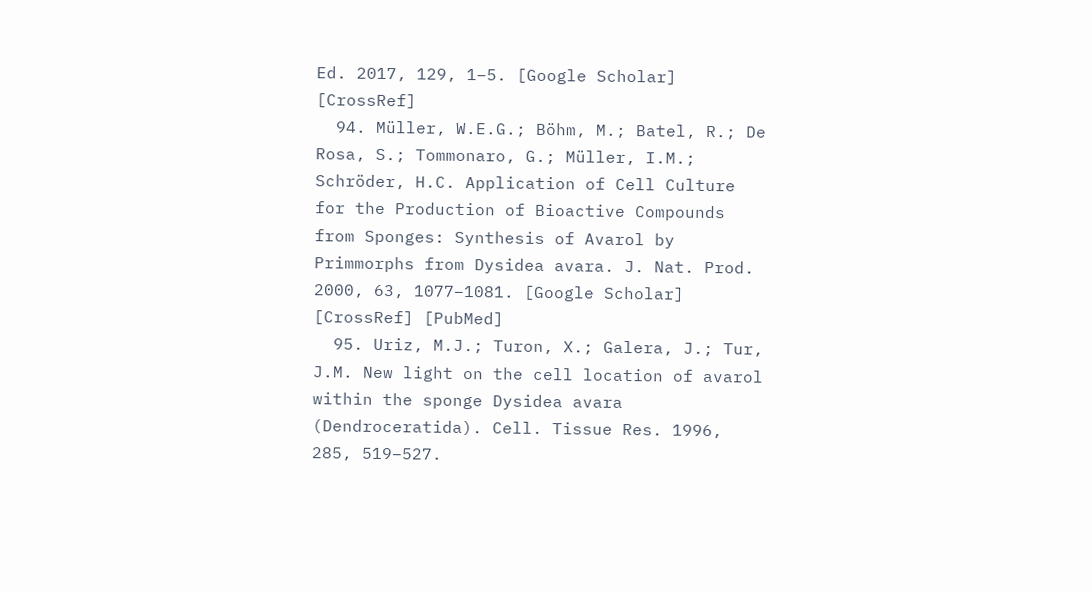Ed. 2017, 129, 1–5. [Google Scholar] [CrossRef]
  94. Müller, W.E.G.; Böhm, M.; Batel, R.; De Rosa, S.; Tommonaro, G.; Müller, I.M.; Schröder, H.C. Application of Cell Culture for the Production of Bioactive Compounds from Sponges: Synthesis of Avarol by Primmorphs from Dysidea avara. J. Nat. Prod. 2000, 63, 1077–1081. [Google Scholar] [CrossRef] [PubMed]
  95. Uriz, M.J.; Turon, X.; Galera, J.; Tur, J.M. New light on the cell location of avarol within the sponge Dysidea avara (Dendroceratida). Cell. Tissue Res. 1996, 285, 519–527.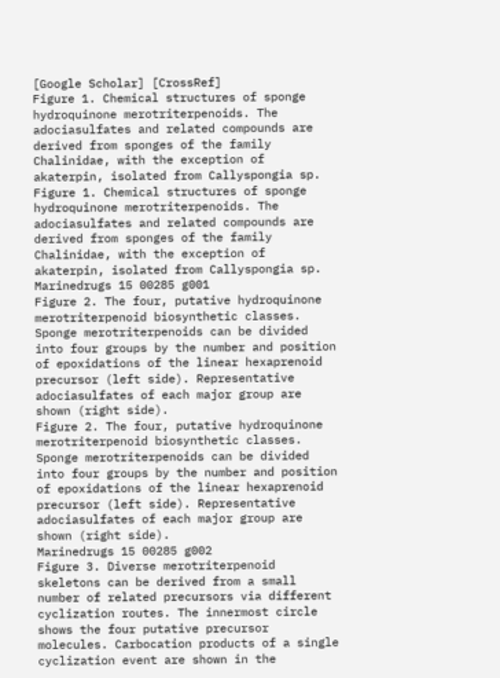[Google Scholar] [CrossRef]
Figure 1. Chemical structures of sponge hydroquinone merotriterpenoids. The adociasulfates and related compounds are derived from sponges of the family Chalinidae, with the exception of akaterpin, isolated from Callyspongia sp.
Figure 1. Chemical structures of sponge hydroquinone merotriterpenoids. The adociasulfates and related compounds are derived from sponges of the family Chalinidae, with the exception of akaterpin, isolated from Callyspongia sp.
Marinedrugs 15 00285 g001
Figure 2. The four, putative hydroquinone merotriterpenoid biosynthetic classes. Sponge merotriterpenoids can be divided into four groups by the number and position of epoxidations of the linear hexaprenoid precursor (left side). Representative adociasulfates of each major group are shown (right side).
Figure 2. The four, putative hydroquinone merotriterpenoid biosynthetic classes. Sponge merotriterpenoids can be divided into four groups by the number and position of epoxidations of the linear hexaprenoid precursor (left side). Representative adociasulfates of each major group are shown (right side).
Marinedrugs 15 00285 g002
Figure 3. Diverse merotriterpenoid skeletons can be derived from a small number of related precursors via different cyclization routes. The innermost circle shows the four putative precursor molecules. Carbocation products of a single cyclization event are shown in the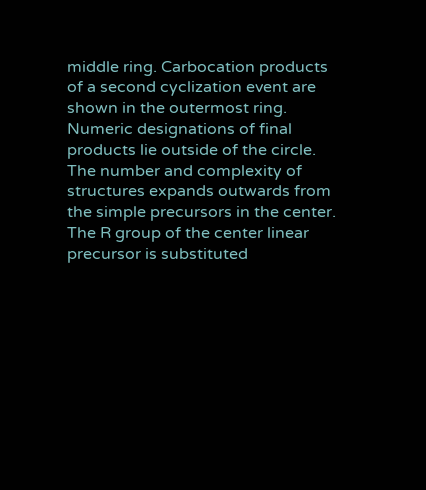middle ring. Carbocation products of a second cyclization event are shown in the outermost ring. Numeric designations of final products lie outside of the circle. The number and complexity of structures expands outwards from the simple precursors in the center. The R group of the center linear precursor is substituted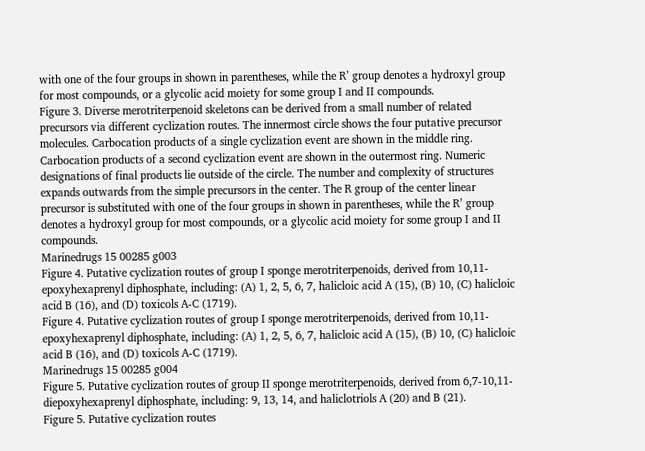with one of the four groups in shown in parentheses, while the R’ group denotes a hydroxyl group for most compounds, or a glycolic acid moiety for some group I and II compounds.
Figure 3. Diverse merotriterpenoid skeletons can be derived from a small number of related precursors via different cyclization routes. The innermost circle shows the four putative precursor molecules. Carbocation products of a single cyclization event are shown in the middle ring. Carbocation products of a second cyclization event are shown in the outermost ring. Numeric designations of final products lie outside of the circle. The number and complexity of structures expands outwards from the simple precursors in the center. The R group of the center linear precursor is substituted with one of the four groups in shown in parentheses, while the R’ group denotes a hydroxyl group for most compounds, or a glycolic acid moiety for some group I and II compounds.
Marinedrugs 15 00285 g003
Figure 4. Putative cyclization routes of group I sponge merotriterpenoids, derived from 10,11-epoxyhexaprenyl diphosphate, including: (A) 1, 2, 5, 6, 7, halicloic acid A (15), (B) 10, (C) halicloic acid B (16), and (D) toxicols A-C (1719).
Figure 4. Putative cyclization routes of group I sponge merotriterpenoids, derived from 10,11-epoxyhexaprenyl diphosphate, including: (A) 1, 2, 5, 6, 7, halicloic acid A (15), (B) 10, (C) halicloic acid B (16), and (D) toxicols A-C (1719).
Marinedrugs 15 00285 g004
Figure 5. Putative cyclization routes of group II sponge merotriterpenoids, derived from 6,7-10,11-diepoxyhexaprenyl diphosphate, including: 9, 13, 14, and haliclotriols A (20) and B (21).
Figure 5. Putative cyclization routes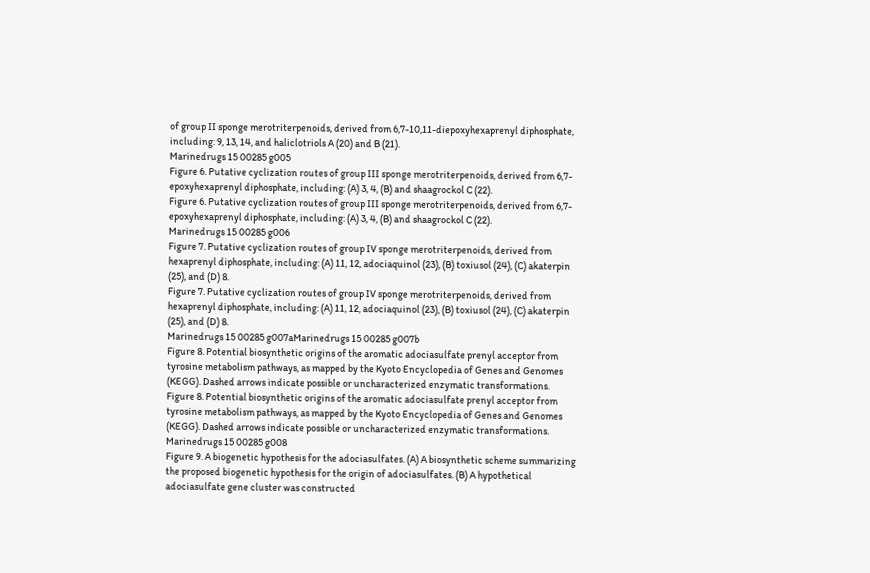of group II sponge merotriterpenoids, derived from 6,7-10,11-diepoxyhexaprenyl diphosphate, including: 9, 13, 14, and haliclotriols A (20) and B (21).
Marinedrugs 15 00285 g005
Figure 6. Putative cyclization routes of group III sponge merotriterpenoids, derived from 6,7-epoxyhexaprenyl diphosphate, including: (A) 3, 4, (B) and shaagrockol C (22).
Figure 6. Putative cyclization routes of group III sponge merotriterpenoids, derived from 6,7-epoxyhexaprenyl diphosphate, including: (A) 3, 4, (B) and shaagrockol C (22).
Marinedrugs 15 00285 g006
Figure 7. Putative cyclization routes of group IV sponge merotriterpenoids, derived from hexaprenyl diphosphate, including: (A) 11, 12, adociaquinol (23), (B) toxiusol (24), (C) akaterpin (25), and (D) 8.
Figure 7. Putative cyclization routes of group IV sponge merotriterpenoids, derived from hexaprenyl diphosphate, including: (A) 11, 12, adociaquinol (23), (B) toxiusol (24), (C) akaterpin (25), and (D) 8.
Marinedrugs 15 00285 g007aMarinedrugs 15 00285 g007b
Figure 8. Potential biosynthetic origins of the aromatic adociasulfate prenyl acceptor from tyrosine metabolism pathways, as mapped by the Kyoto Encyclopedia of Genes and Genomes (KEGG). Dashed arrows indicate possible or uncharacterized enzymatic transformations.
Figure 8. Potential biosynthetic origins of the aromatic adociasulfate prenyl acceptor from tyrosine metabolism pathways, as mapped by the Kyoto Encyclopedia of Genes and Genomes (KEGG). Dashed arrows indicate possible or uncharacterized enzymatic transformations.
Marinedrugs 15 00285 g008
Figure 9. A biogenetic hypothesis for the adociasulfates. (A) A biosynthetic scheme summarizing the proposed biogenetic hypothesis for the origin of adociasulfates. (B) A hypothetical adociasulfate gene cluster was constructed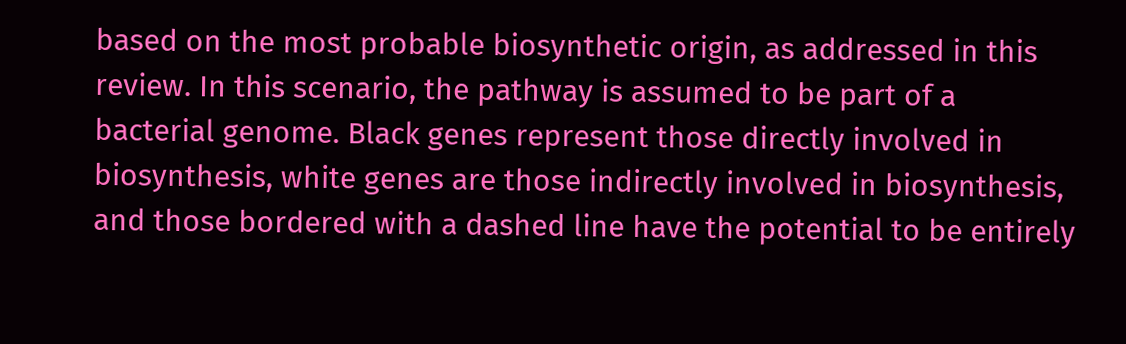based on the most probable biosynthetic origin, as addressed in this review. In this scenario, the pathway is assumed to be part of a bacterial genome. Black genes represent those directly involved in biosynthesis, white genes are those indirectly involved in biosynthesis, and those bordered with a dashed line have the potential to be entirely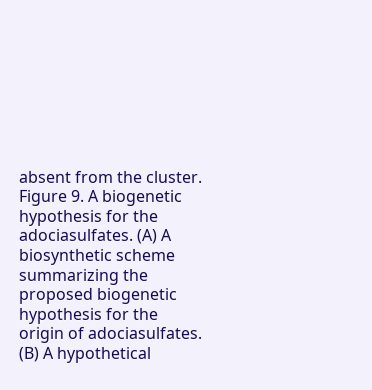absent from the cluster.
Figure 9. A biogenetic hypothesis for the adociasulfates. (A) A biosynthetic scheme summarizing the proposed biogenetic hypothesis for the origin of adociasulfates. (B) A hypothetical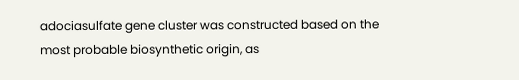adociasulfate gene cluster was constructed based on the most probable biosynthetic origin, as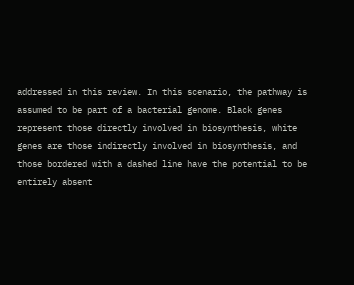addressed in this review. In this scenario, the pathway is assumed to be part of a bacterial genome. Black genes represent those directly involved in biosynthesis, white genes are those indirectly involved in biosynthesis, and those bordered with a dashed line have the potential to be entirely absent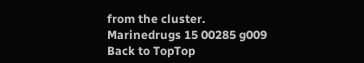from the cluster.
Marinedrugs 15 00285 g009
Back to TopTop